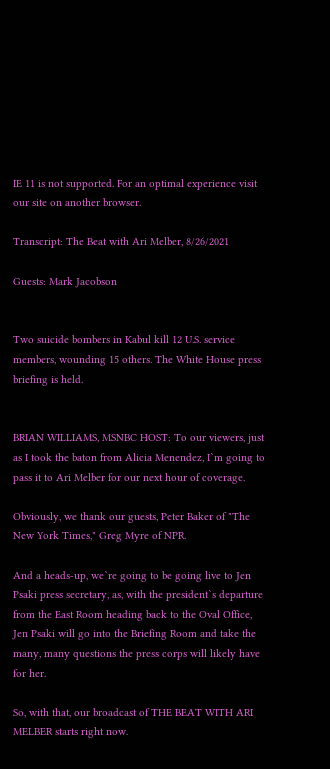IE 11 is not supported. For an optimal experience visit our site on another browser.

Transcript: The Beat with Ari Melber, 8/26/2021

Guests: Mark Jacobson


Two suicide bombers in Kabul kill 12 U.S. service members, wounding 15 others. The White House press briefing is held.


BRIAN WILLIAMS, MSNBC HOST: To our viewers, just as I took the baton from Alicia Menendez, I`m going to pass it to Ari Melber for our next hour of coverage.

Obviously, we thank our guests, Peter Baker of "The New York Times," Greg Myre of NPR.

And a heads-up, we`re going to be going live to Jen Psaki press secretary, as, with the president`s departure from the East Room heading back to the Oval Office, Jen Psaki will go into the Briefing Room and take the many, many questions the press corps will likely have for her.

So, with that, our broadcast of THE BEAT WITH ARI MELBER starts right now.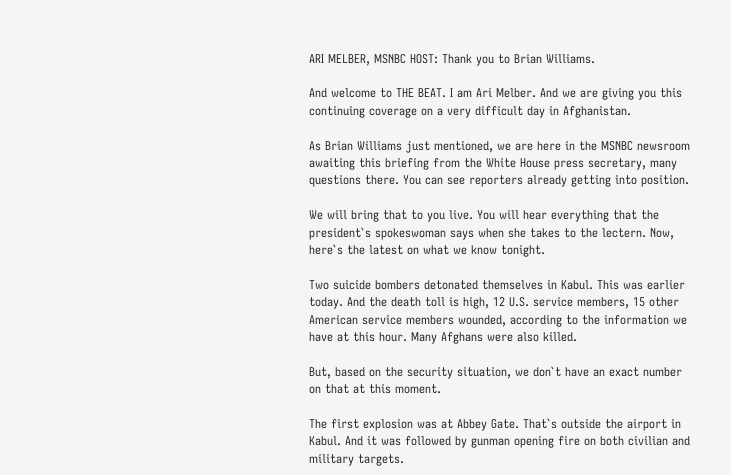ARI MELBER, MSNBC HOST: Thank you to Brian Williams.

And welcome to THE BEAT. I am Ari Melber. And we are giving you this continuing coverage on a very difficult day in Afghanistan.

As Brian Williams just mentioned, we are here in the MSNBC newsroom awaiting this briefing from the White House press secretary, many questions there. You can see reporters already getting into position.

We will bring that to you live. You will hear everything that the president`s spokeswoman says when she takes to the lectern. Now, here`s the latest on what we know tonight.

Two suicide bombers detonated themselves in Kabul. This was earlier today. And the death toll is high, 12 U.S. service members, 15 other American service members wounded, according to the information we have at this hour. Many Afghans were also killed.

But, based on the security situation, we don`t have an exact number on that at this moment.

The first explosion was at Abbey Gate. That`s outside the airport in Kabul. And it was followed by gunman opening fire on both civilian and military targets.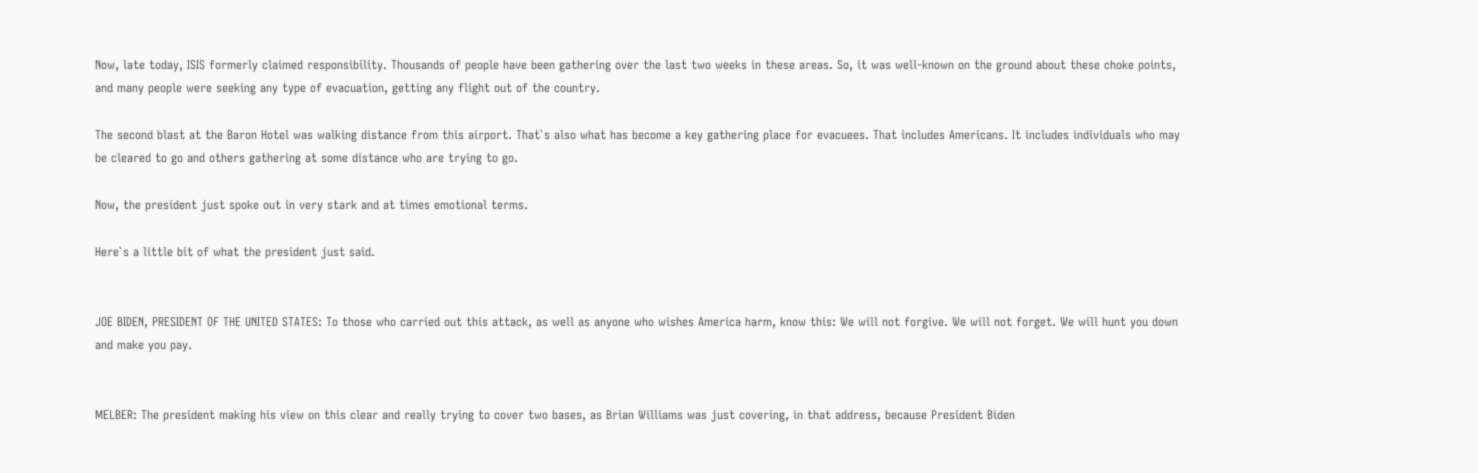Now, late today, ISIS formerly claimed responsibility. Thousands of people have been gathering over the last two weeks in these areas. So, it was well-known on the ground about these choke points, and many people were seeking any type of evacuation, getting any flight out of the country.

The second blast at the Baron Hotel was walking distance from this airport. That`s also what has become a key gathering place for evacuees. That includes Americans. It includes individuals who may be cleared to go and others gathering at some distance who are trying to go.

Now, the president just spoke out in very stark and at times emotional terms.

Here`s a little bit of what the president just said.


JOE BIDEN, PRESIDENT OF THE UNITED STATES: To those who carried out this attack, as well as anyone who wishes America harm, know this: We will not forgive. We will not forget. We will hunt you down and make you pay.


MELBER: The president making his view on this clear and really trying to cover two bases, as Brian Williams was just covering, in that address, because President Biden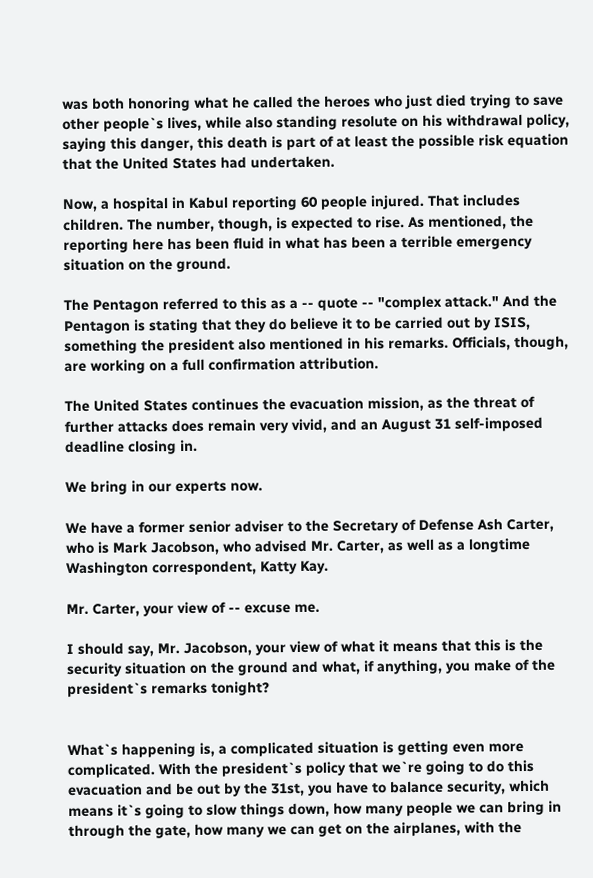was both honoring what he called the heroes who just died trying to save other people`s lives, while also standing resolute on his withdrawal policy, saying this danger, this death is part of at least the possible risk equation that the United States had undertaken.

Now, a hospital in Kabul reporting 60 people injured. That includes children. The number, though, is expected to rise. As mentioned, the reporting here has been fluid in what has been a terrible emergency situation on the ground.

The Pentagon referred to this as a -- quote -- "complex attack." And the Pentagon is stating that they do believe it to be carried out by ISIS, something the president also mentioned in his remarks. Officials, though, are working on a full confirmation attribution.

The United States continues the evacuation mission, as the threat of further attacks does remain very vivid, and an August 31 self-imposed deadline closing in.

We bring in our experts now.

We have a former senior adviser to the Secretary of Defense Ash Carter, who is Mark Jacobson, who advised Mr. Carter, as well as a longtime Washington correspondent, Katty Kay.

Mr. Carter, your view of -- excuse me.

I should say, Mr. Jacobson, your view of what it means that this is the security situation on the ground and what, if anything, you make of the president`s remarks tonight?


What`s happening is, a complicated situation is getting even more complicated. With the president`s policy that we`re going to do this evacuation and be out by the 31st, you have to balance security, which means it`s going to slow things down, how many people we can bring in through the gate, how many we can get on the airplanes, with the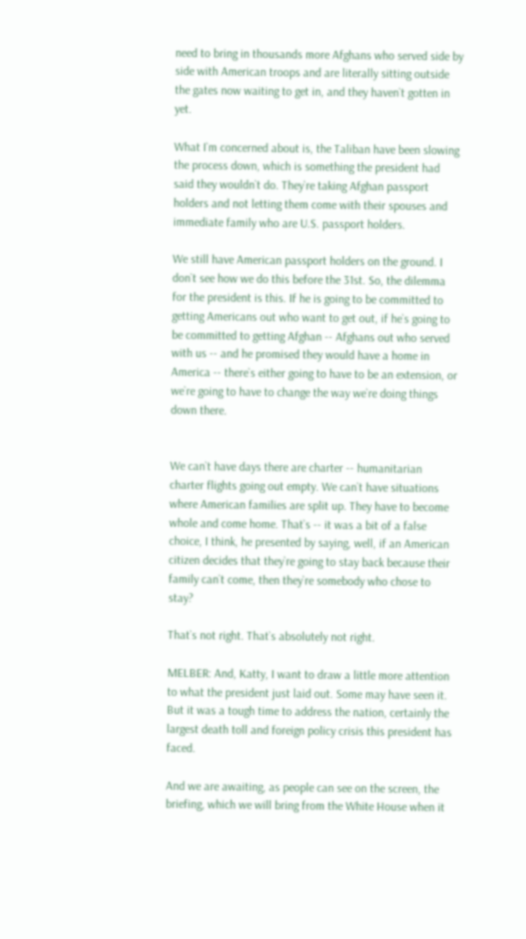need to bring in thousands more Afghans who served side by side with American troops and are literally sitting outside the gates now waiting to get in, and they haven`t gotten in yet.

What I`m concerned about is, the Taliban have been slowing the process down, which is something the president had said they wouldn`t do. They`re taking Afghan passport holders and not letting them come with their spouses and immediate family who are U.S. passport holders.

We still have American passport holders on the ground. I don`t see how we do this before the 31st. So, the dilemma for the president is this. If he is going to be committed to getting Americans out who want to get out, if he`s going to be committed to getting Afghan -- Afghans out who served with us -- and he promised they would have a home in America -- there`s either going to have to be an extension, or we`re going to have to change the way we`re doing things down there.


We can`t have days there are charter -- humanitarian charter flights going out empty. We can`t have situations where American families are split up. They have to become whole and come home. That`s -- it was a bit of a false choice, I think, he presented by saying, well, if an American citizen decides that they`re going to stay back because their family can`t come, then they`re somebody who chose to stay?

That`s not right. That`s absolutely not right.

MELBER: And, Katty, I want to draw a little more attention to what the president just laid out. Some may have seen it. But it was a tough time to address the nation, certainly the largest death toll and foreign policy crisis this president has faced.

And we are awaiting, as people can see on the screen, the briefing, which we will bring from the White House when it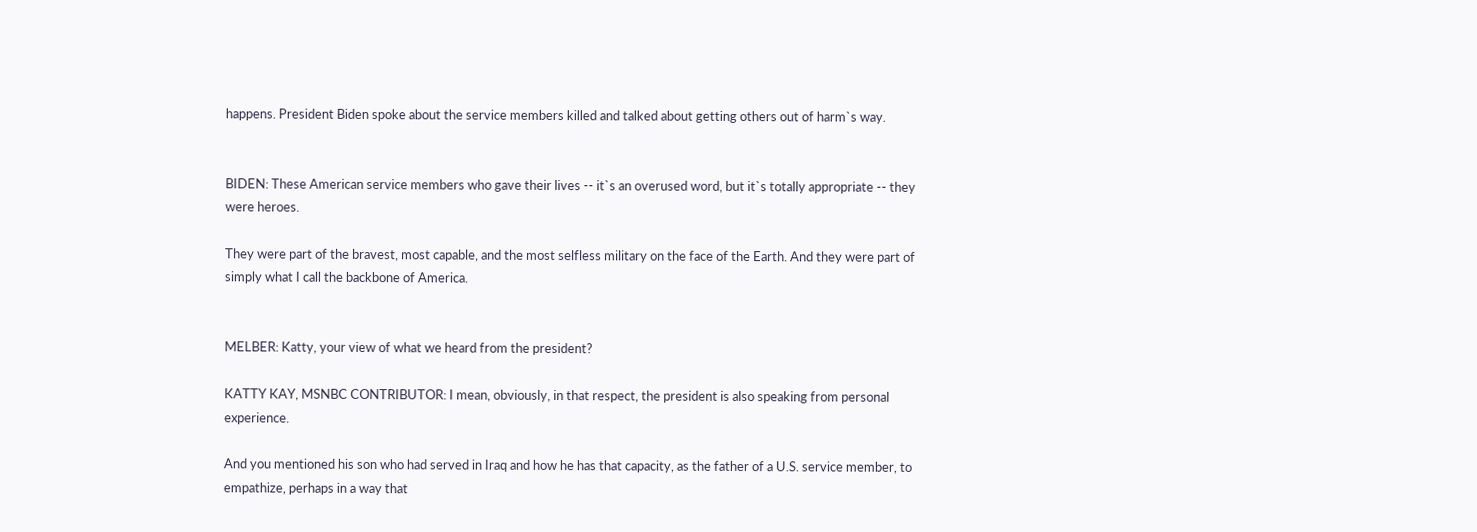happens. President Biden spoke about the service members killed and talked about getting others out of harm`s way.


BIDEN: These American service members who gave their lives -- it`s an overused word, but it`s totally appropriate -- they were heroes.

They were part of the bravest, most capable, and the most selfless military on the face of the Earth. And they were part of simply what I call the backbone of America.


MELBER: Katty, your view of what we heard from the president?

KATTY KAY, MSNBC CONTRIBUTOR: I mean, obviously, in that respect, the president is also speaking from personal experience.

And you mentioned his son who had served in Iraq and how he has that capacity, as the father of a U.S. service member, to empathize, perhaps in a way that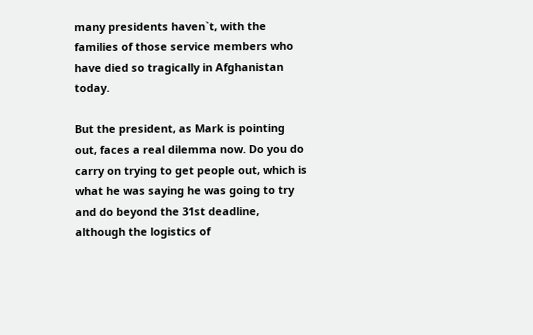many presidents haven`t, with the families of those service members who have died so tragically in Afghanistan today.

But the president, as Mark is pointing out, faces a real dilemma now. Do you do carry on trying to get people out, which is what he was saying he was going to try and do beyond the 31st deadline, although the logistics of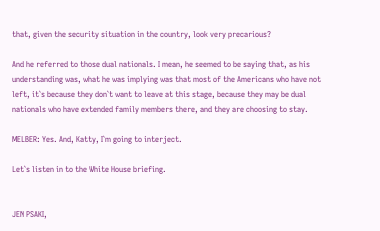that, given the security situation in the country, look very precarious?

And he referred to those dual nationals. I mean, he seemed to be saying that, as his understanding was, what he was implying was that most of the Americans who have not left, it`s because they don`t want to leave at this stage, because they may be dual nationals who have extended family members there, and they are choosing to stay.

MELBER: Yes. And, Katty, I`m going to interject.

Let`s listen in to the White House briefing.


JEN PSAKI,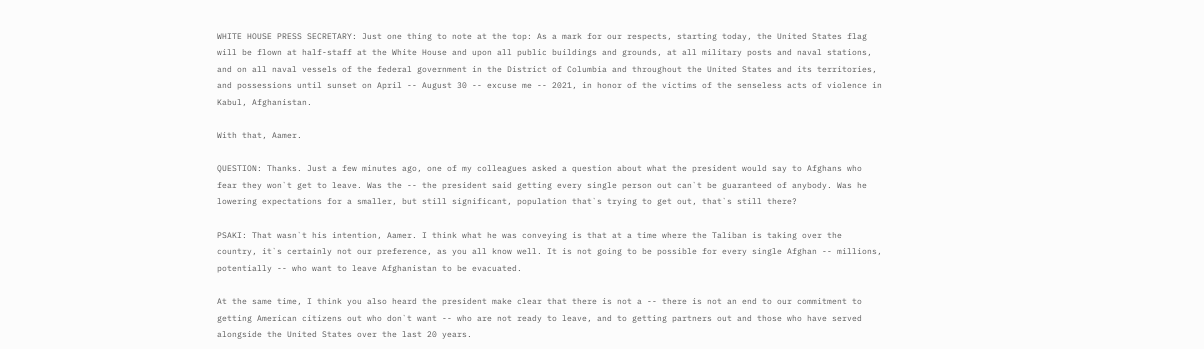WHITE HOUSE PRESS SECRETARY: Just one thing to note at the top: As a mark for our respects, starting today, the United States flag will be flown at half-staff at the White House and upon all public buildings and grounds, at all military posts and naval stations, and on all naval vessels of the federal government in the District of Columbia and throughout the United States and its territories, and possessions until sunset on April -- August 30 -- excuse me -- 2021, in honor of the victims of the senseless acts of violence in Kabul, Afghanistan.

With that, Aamer.

QUESTION: Thanks. Just a few minutes ago, one of my colleagues asked a question about what the president would say to Afghans who fear they won`t get to leave. Was the -- the president said getting every single person out can`t be guaranteed of anybody. Was he lowering expectations for a smaller, but still significant, population that`s trying to get out, that`s still there?

PSAKI: That wasn`t his intention, Aamer. I think what he was conveying is that at a time where the Taliban is taking over the country, it`s certainly not our preference, as you all know well. It is not going to be possible for every single Afghan -- millions, potentially -- who want to leave Afghanistan to be evacuated.

At the same time, I think you also heard the president make clear that there is not a -- there is not an end to our commitment to getting American citizens out who don`t want -- who are not ready to leave, and to getting partners out and those who have served alongside the United States over the last 20 years.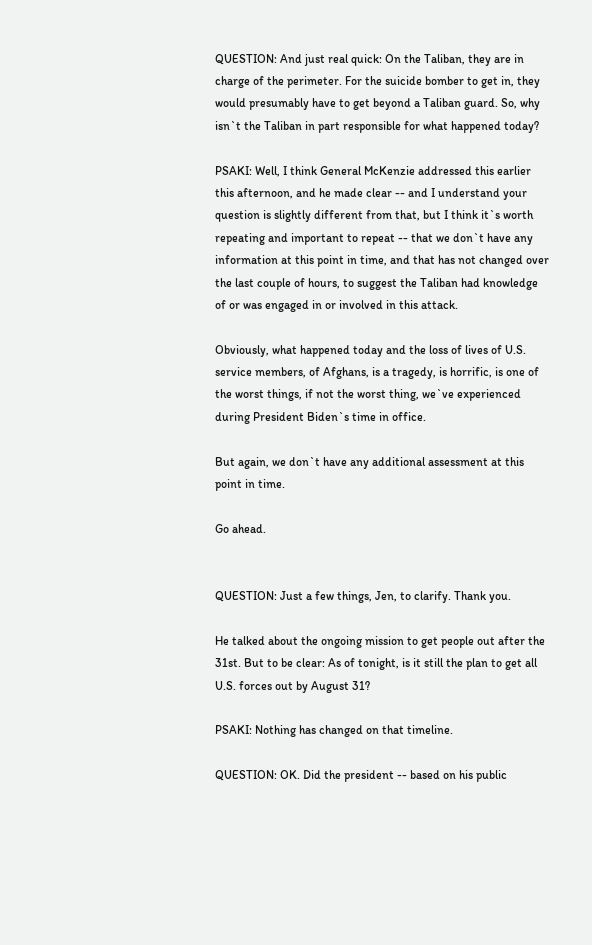QUESTION: And just real quick: On the Taliban, they are in charge of the perimeter. For the suicide bomber to get in, they would presumably have to get beyond a Taliban guard. So, why isn`t the Taliban in part responsible for what happened today?

PSAKI: Well, I think General McKenzie addressed this earlier this afternoon, and he made clear -- and I understand your question is slightly different from that, but I think it`s worth repeating and important to repeat -- that we don`t have any information at this point in time, and that has not changed over the last couple of hours, to suggest the Taliban had knowledge of or was engaged in or involved in this attack.

Obviously, what happened today and the loss of lives of U.S. service members, of Afghans, is a tragedy, is horrific, is one of the worst things, if not the worst thing, we`ve experienced during President Biden`s time in office.

But again, we don`t have any additional assessment at this point in time.

Go ahead.


QUESTION: Just a few things, Jen, to clarify. Thank you.

He talked about the ongoing mission to get people out after the 31st. But to be clear: As of tonight, is it still the plan to get all U.S. forces out by August 31?

PSAKI: Nothing has changed on that timeline.

QUESTION: OK. Did the president -- based on his public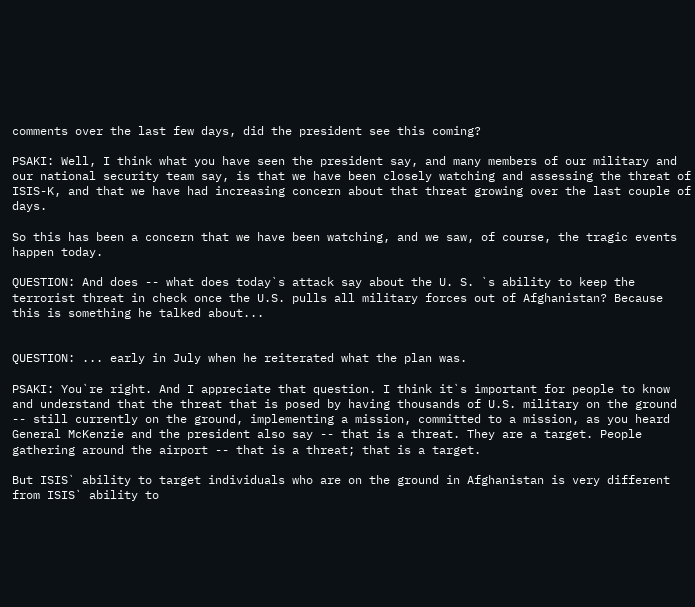comments over the last few days, did the president see this coming?

PSAKI: Well, I think what you have seen the president say, and many members of our military and our national security team say, is that we have been closely watching and assessing the threat of ISIS-K, and that we have had increasing concern about that threat growing over the last couple of days.

So this has been a concern that we have been watching, and we saw, of course, the tragic events happen today.

QUESTION: And does -- what does today`s attack say about the U. S. `s ability to keep the terrorist threat in check once the U.S. pulls all military forces out of Afghanistan? Because this is something he talked about...


QUESTION: ... early in July when he reiterated what the plan was.

PSAKI: You`re right. And I appreciate that question. I think it`s important for people to know and understand that the threat that is posed by having thousands of U.S. military on the ground -- still currently on the ground, implementing a mission, committed to a mission, as you heard General McKenzie and the president also say -- that is a threat. They are a target. People gathering around the airport -- that is a threat; that is a target.

But ISIS` ability to target individuals who are on the ground in Afghanistan is very different from ISIS` ability to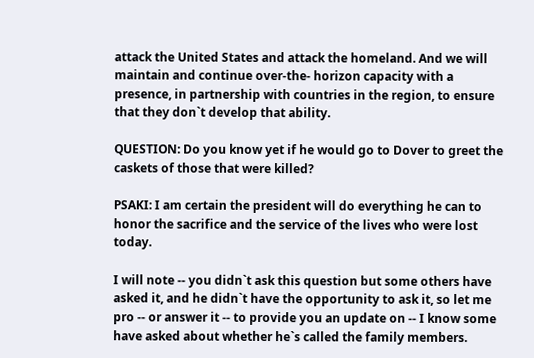attack the United States and attack the homeland. And we will maintain and continue over-the- horizon capacity with a presence, in partnership with countries in the region, to ensure that they don`t develop that ability.

QUESTION: Do you know yet if he would go to Dover to greet the caskets of those that were killed?

PSAKI: I am certain the president will do everything he can to honor the sacrifice and the service of the lives who were lost today.

I will note -- you didn`t ask this question but some others have asked it, and he didn`t have the opportunity to ask it, so let me pro -- or answer it -- to provide you an update on -- I know some have asked about whether he`s called the family members.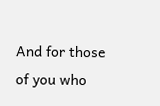And for those of you who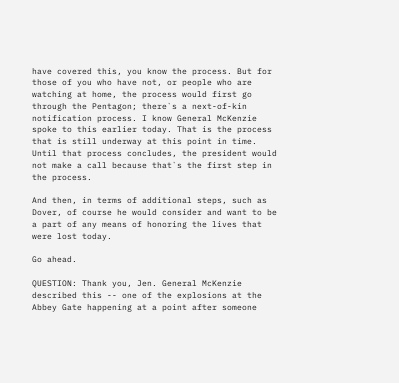have covered this, you know the process. But for those of you who have not, or people who are watching at home, the process would first go through the Pentagon; there`s a next-of-kin notification process. I know General McKenzie spoke to this earlier today. That is the process that is still underway at this point in time. Until that process concludes, the president would not make a call because that`s the first step in the process.

And then, in terms of additional steps, such as Dover, of course he would consider and want to be a part of any means of honoring the lives that were lost today.

Go ahead.

QUESTION: Thank you, Jen. General McKenzie described this -- one of the explosions at the Abbey Gate happening at a point after someone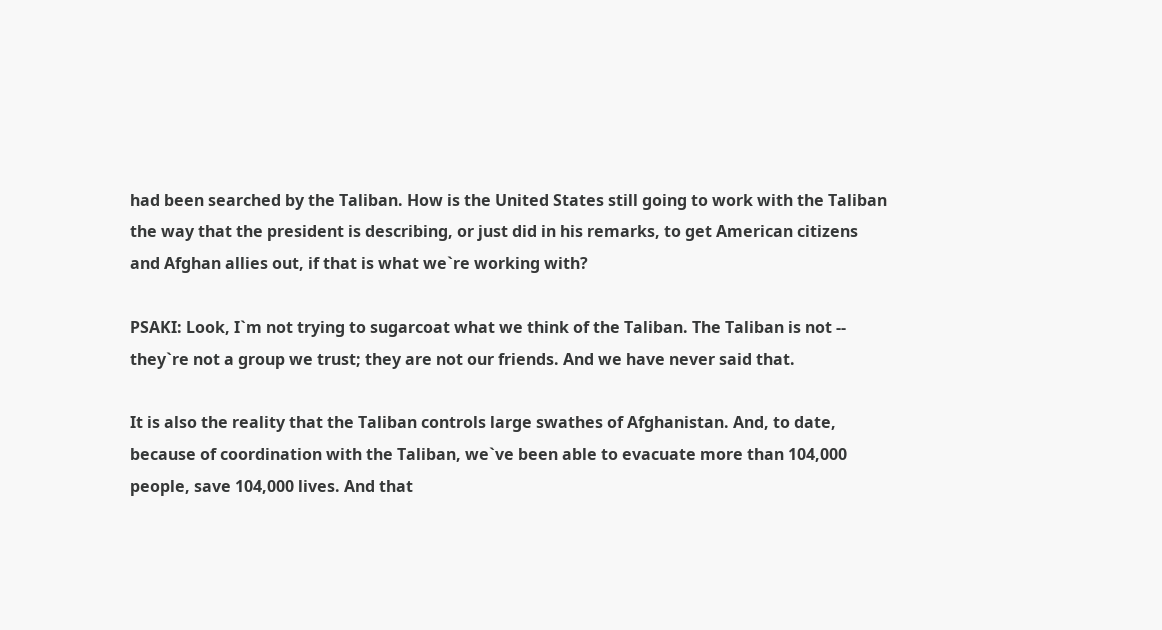had been searched by the Taliban. How is the United States still going to work with the Taliban the way that the president is describing, or just did in his remarks, to get American citizens and Afghan allies out, if that is what we`re working with?

PSAKI: Look, I`m not trying to sugarcoat what we think of the Taliban. The Taliban is not -- they`re not a group we trust; they are not our friends. And we have never said that.

It is also the reality that the Taliban controls large swathes of Afghanistan. And, to date, because of coordination with the Taliban, we`ve been able to evacuate more than 104,000 people, save 104,000 lives. And that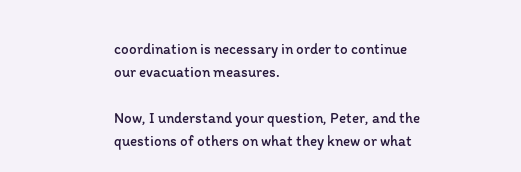coordination is necessary in order to continue our evacuation measures.

Now, I understand your question, Peter, and the questions of others on what they knew or what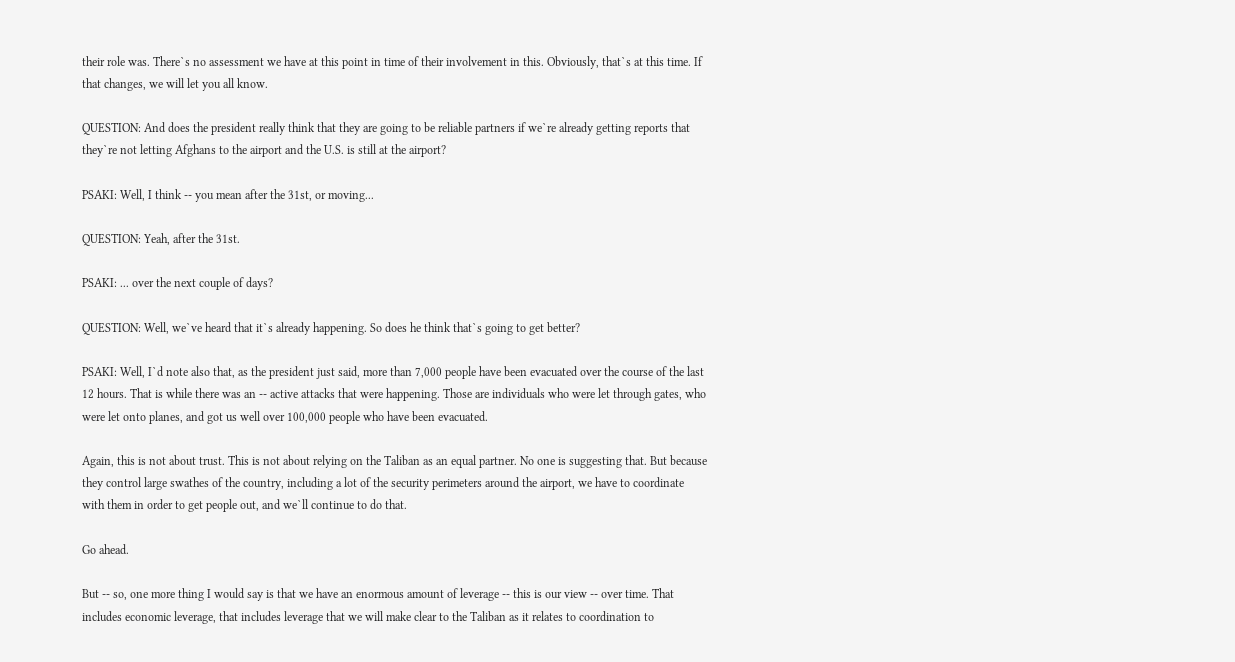their role was. There`s no assessment we have at this point in time of their involvement in this. Obviously, that`s at this time. If that changes, we will let you all know.

QUESTION: And does the president really think that they are going to be reliable partners if we`re already getting reports that they`re not letting Afghans to the airport and the U.S. is still at the airport?

PSAKI: Well, I think -- you mean after the 31st, or moving...

QUESTION: Yeah, after the 31st.

PSAKI: ... over the next couple of days?

QUESTION: Well, we`ve heard that it`s already happening. So does he think that`s going to get better?

PSAKI: Well, I`d note also that, as the president just said, more than 7,000 people have been evacuated over the course of the last 12 hours. That is while there was an -- active attacks that were happening. Those are individuals who were let through gates, who were let onto planes, and got us well over 100,000 people who have been evacuated.

Again, this is not about trust. This is not about relying on the Taliban as an equal partner. No one is suggesting that. But because they control large swathes of the country, including a lot of the security perimeters around the airport, we have to coordinate with them in order to get people out, and we`ll continue to do that.

Go ahead.

But -- so, one more thing I would say is that we have an enormous amount of leverage -- this is our view -- over time. That includes economic leverage, that includes leverage that we will make clear to the Taliban as it relates to coordination to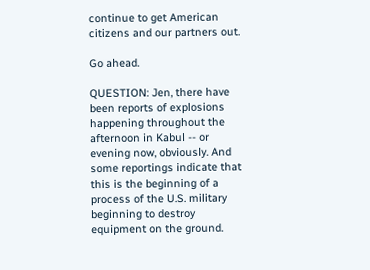continue to get American citizens and our partners out.

Go ahead.

QUESTION: Jen, there have been reports of explosions happening throughout the afternoon in Kabul -- or evening now, obviously. And some reportings indicate that this is the beginning of a process of the U.S. military beginning to destroy equipment on the ground.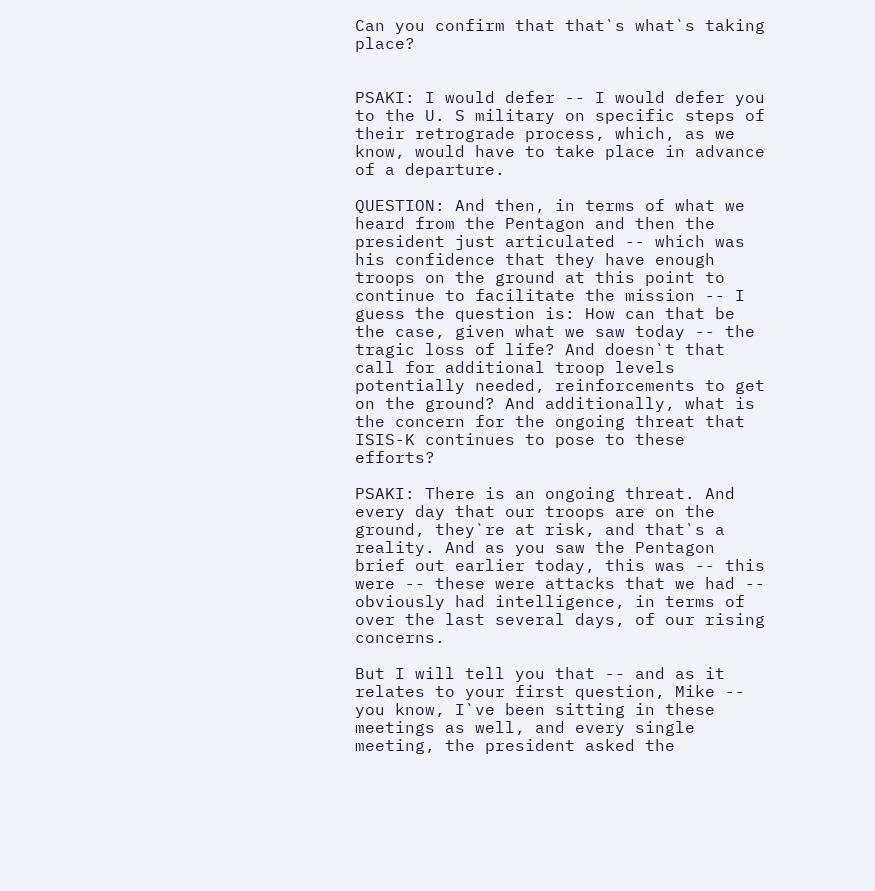Can you confirm that that`s what`s taking place?


PSAKI: I would defer -- I would defer you to the U. S military on specific steps of their retrograde process, which, as we know, would have to take place in advance of a departure.

QUESTION: And then, in terms of what we heard from the Pentagon and then the president just articulated -- which was his confidence that they have enough troops on the ground at this point to continue to facilitate the mission -- I guess the question is: How can that be the case, given what we saw today -- the tragic loss of life? And doesn`t that call for additional troop levels potentially needed, reinforcements to get on the ground? And additionally, what is the concern for the ongoing threat that ISIS-K continues to pose to these efforts?

PSAKI: There is an ongoing threat. And every day that our troops are on the ground, they`re at risk, and that`s a reality. And as you saw the Pentagon brief out earlier today, this was -- this were -- these were attacks that we had -- obviously had intelligence, in terms of over the last several days, of our rising concerns.

But I will tell you that -- and as it relates to your first question, Mike -- you know, I`ve been sitting in these meetings as well, and every single meeting, the president asked the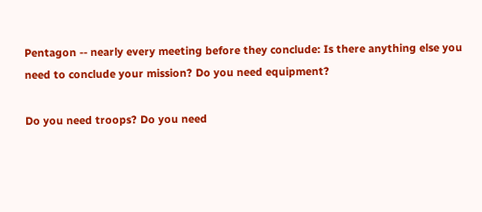Pentagon -- nearly every meeting before they conclude: Is there anything else you need to conclude your mission? Do you need equipment?

Do you need troops? Do you need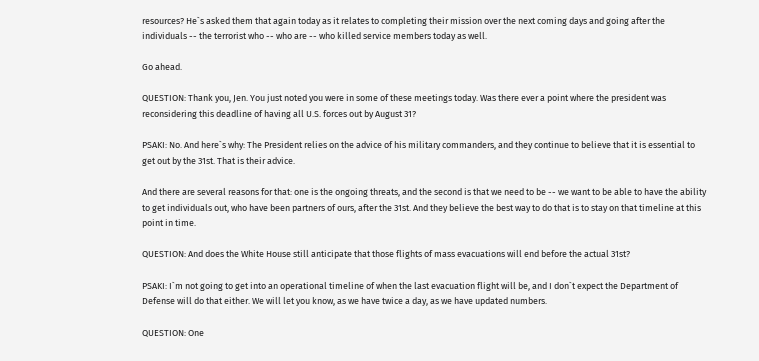resources? He`s asked them that again today as it relates to completing their mission over the next coming days and going after the individuals -- the terrorist who -- who are -- who killed service members today as well.

Go ahead.

QUESTION: Thank you, Jen. You just noted you were in some of these meetings today. Was there ever a point where the president was reconsidering this deadline of having all U.S. forces out by August 31?

PSAKI: No. And here`s why: The President relies on the advice of his military commanders, and they continue to believe that it is essential to get out by the 31st. That is their advice.

And there are several reasons for that: one is the ongoing threats, and the second is that we need to be -- we want to be able to have the ability to get individuals out, who have been partners of ours, after the 31st. And they believe the best way to do that is to stay on that timeline at this point in time.

QUESTION: And does the White House still anticipate that those flights of mass evacuations will end before the actual 31st?

PSAKI: I`m not going to get into an operational timeline of when the last evacuation flight will be, and I don`t expect the Department of Defense will do that either. We will let you know, as we have twice a day, as we have updated numbers.

QUESTION: One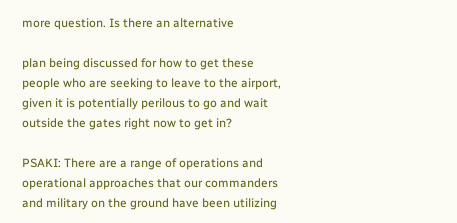more question. Is there an alternative

plan being discussed for how to get these people who are seeking to leave to the airport, given it is potentially perilous to go and wait outside the gates right now to get in?

PSAKI: There are a range of operations and operational approaches that our commanders and military on the ground have been utilizing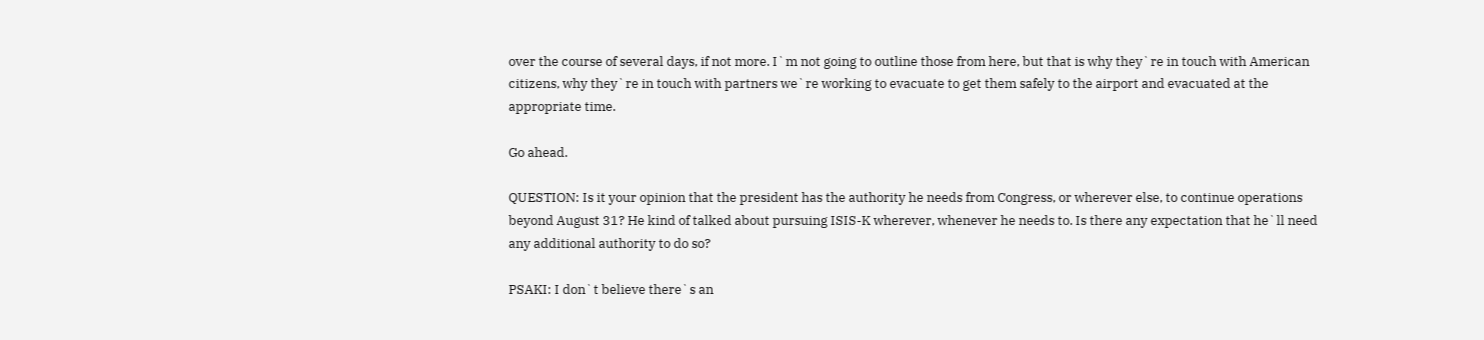over the course of several days, if not more. I`m not going to outline those from here, but that is why they`re in touch with American citizens, why they`re in touch with partners we`re working to evacuate to get them safely to the airport and evacuated at the appropriate time.

Go ahead.

QUESTION: Is it your opinion that the president has the authority he needs from Congress, or wherever else, to continue operations beyond August 31? He kind of talked about pursuing ISIS-K wherever, whenever he needs to. Is there any expectation that he`ll need any additional authority to do so?

PSAKI: I don`t believe there`s an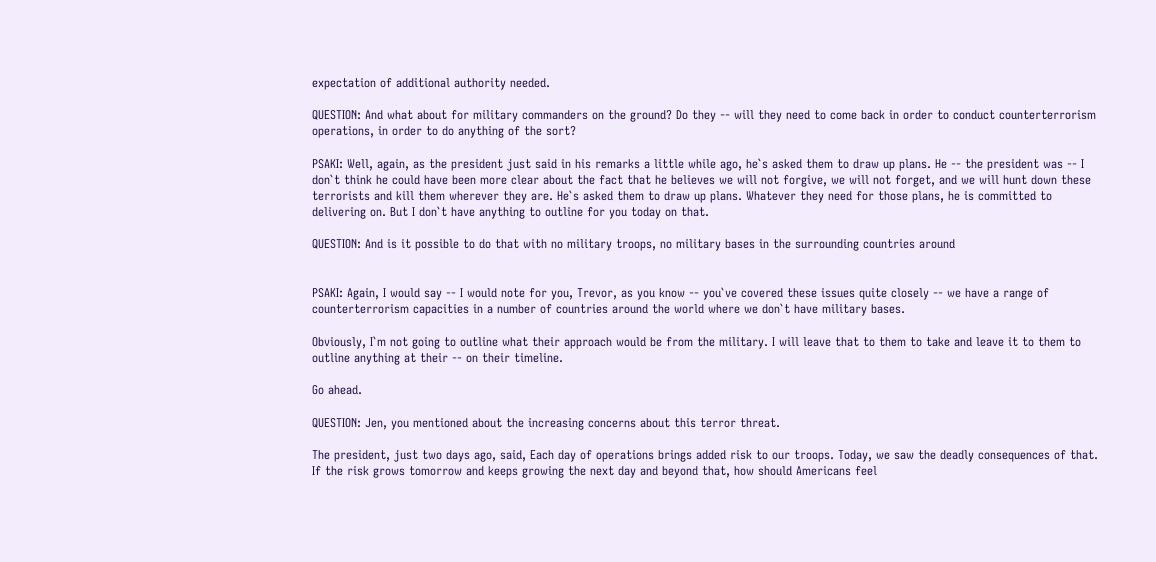expectation of additional authority needed.

QUESTION: And what about for military commanders on the ground? Do they -- will they need to come back in order to conduct counterterrorism operations, in order to do anything of the sort?

PSAKI: Well, again, as the president just said in his remarks a little while ago, he`s asked them to draw up plans. He -- the president was -- I don`t think he could have been more clear about the fact that he believes we will not forgive, we will not forget, and we will hunt down these terrorists and kill them wherever they are. He`s asked them to draw up plans. Whatever they need for those plans, he is committed to delivering on. But I don`t have anything to outline for you today on that.

QUESTION: And is it possible to do that with no military troops, no military bases in the surrounding countries around


PSAKI: Again, I would say -- I would note for you, Trevor, as you know -- you`ve covered these issues quite closely -- we have a range of counterterrorism capacities in a number of countries around the world where we don`t have military bases.

Obviously, I`m not going to outline what their approach would be from the military. I will leave that to them to take and leave it to them to outline anything at their -- on their timeline.

Go ahead.

QUESTION: Jen, you mentioned about the increasing concerns about this terror threat.

The president, just two days ago, said, Each day of operations brings added risk to our troops. Today, we saw the deadly consequences of that. If the risk grows tomorrow and keeps growing the next day and beyond that, how should Americans feel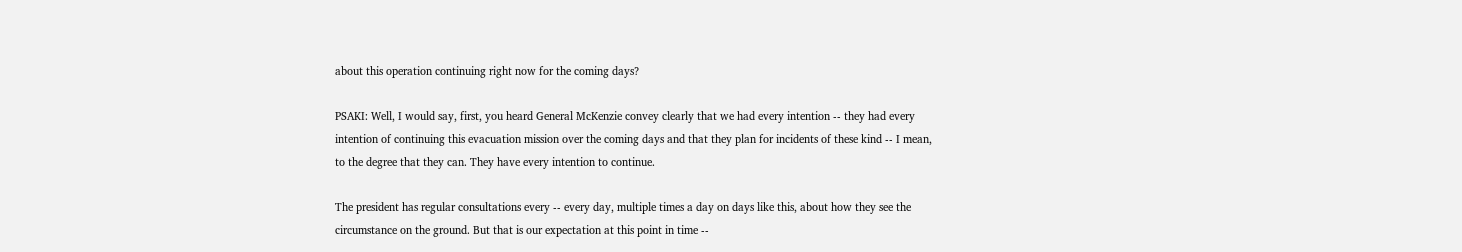about this operation continuing right now for the coming days?

PSAKI: Well, I would say, first, you heard General McKenzie convey clearly that we had every intention -- they had every intention of continuing this evacuation mission over the coming days and that they plan for incidents of these kind -- I mean, to the degree that they can. They have every intention to continue.

The president has regular consultations every -- every day, multiple times a day on days like this, about how they see the circumstance on the ground. But that is our expectation at this point in time --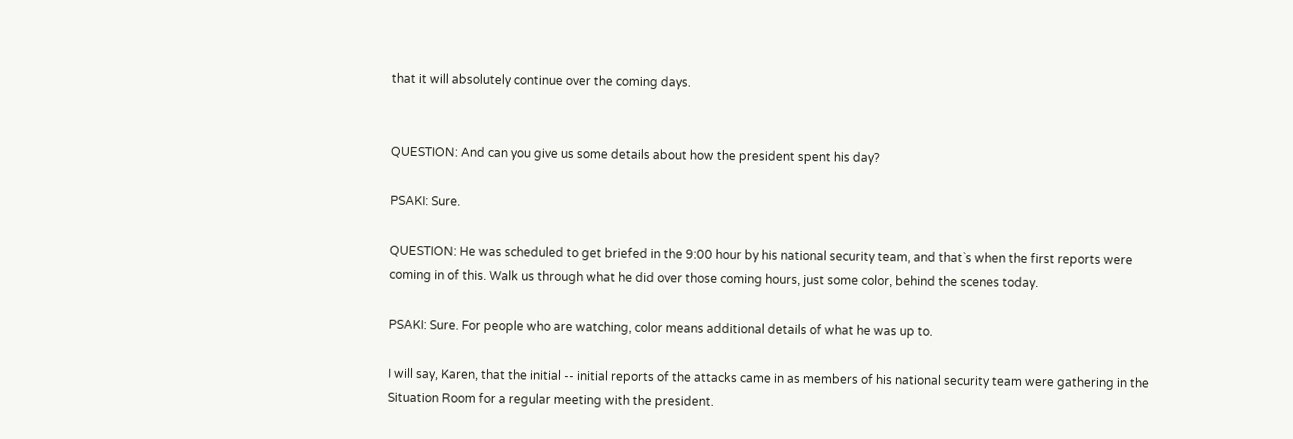that it will absolutely continue over the coming days.


QUESTION: And can you give us some details about how the president spent his day?

PSAKI: Sure.

QUESTION: He was scheduled to get briefed in the 9:00 hour by his national security team, and that`s when the first reports were coming in of this. Walk us through what he did over those coming hours, just some color, behind the scenes today.

PSAKI: Sure. For people who are watching, color means additional details of what he was up to.

I will say, Karen, that the initial -- initial reports of the attacks came in as members of his national security team were gathering in the Situation Room for a regular meeting with the president.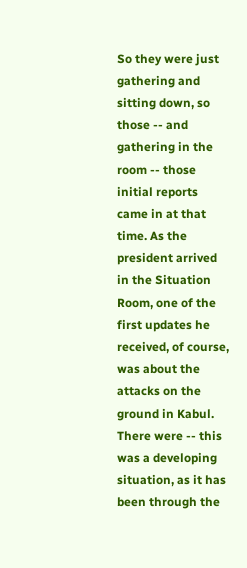So they were just gathering and sitting down, so those -- and gathering in the room -- those initial reports came in at that time. As the president arrived in the Situation Room, one of the first updates he received, of course, was about the attacks on the ground in Kabul. There were -- this was a developing situation, as it has been through the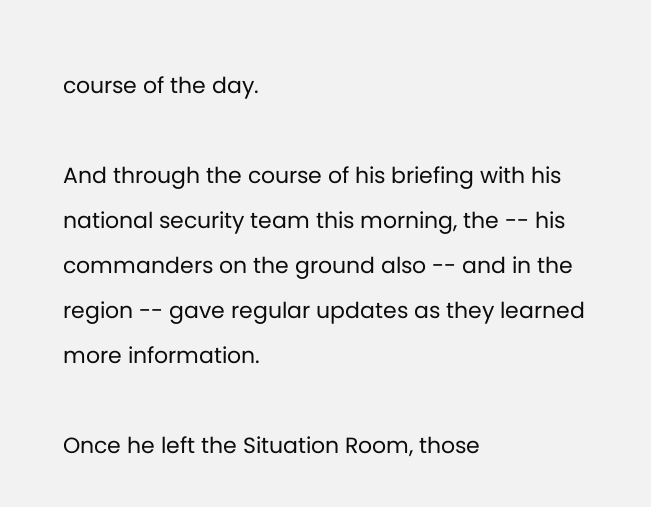course of the day.

And through the course of his briefing with his national security team this morning, the -- his commanders on the ground also -- and in the region -- gave regular updates as they learned more information.

Once he left the Situation Room, those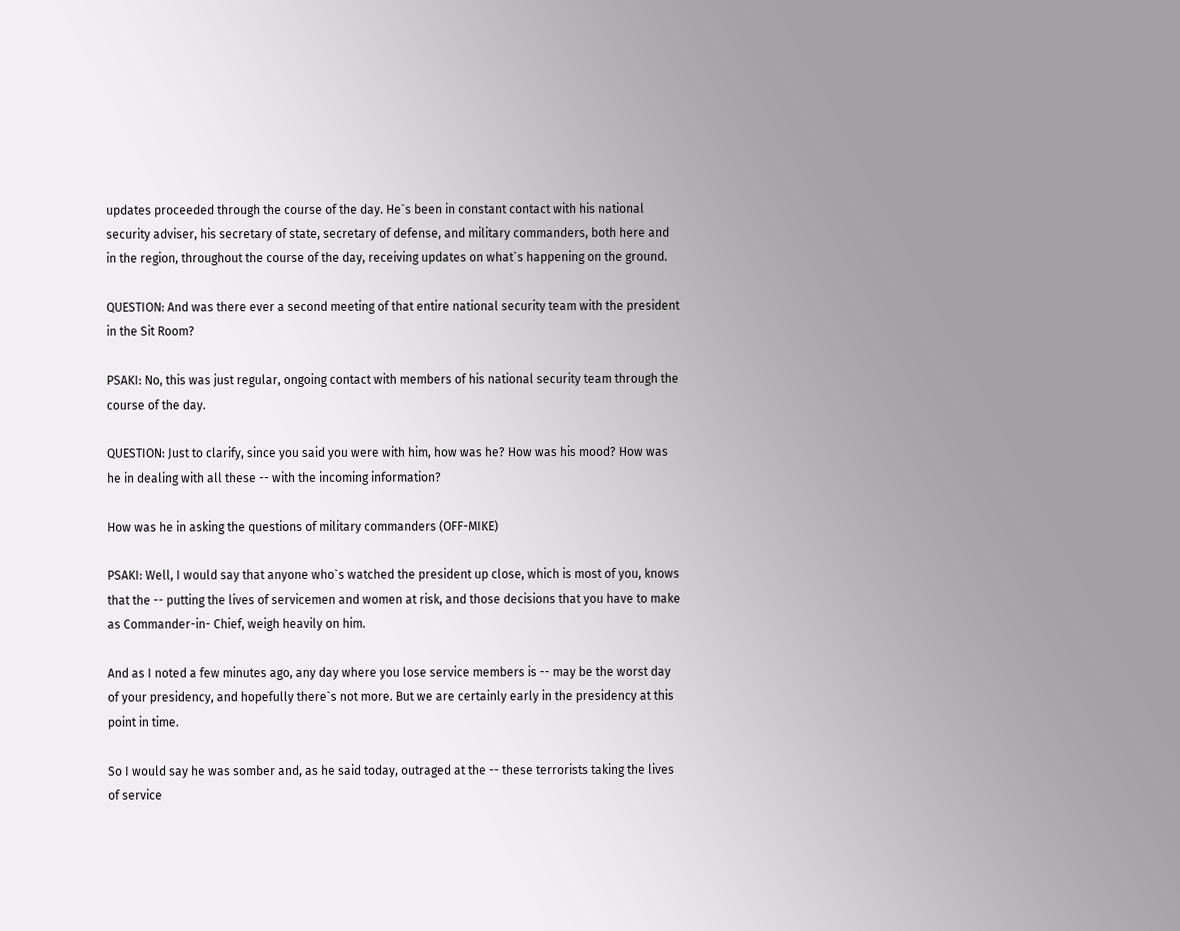updates proceeded through the course of the day. He`s been in constant contact with his national security adviser, his secretary of state, secretary of defense, and military commanders, both here and in the region, throughout the course of the day, receiving updates on what`s happening on the ground.

QUESTION: And was there ever a second meeting of that entire national security team with the president in the Sit Room?

PSAKI: No, this was just regular, ongoing contact with members of his national security team through the course of the day.

QUESTION: Just to clarify, since you said you were with him, how was he? How was his mood? How was he in dealing with all these -- with the incoming information?

How was he in asking the questions of military commanders (OFF-MIKE)

PSAKI: Well, I would say that anyone who`s watched the president up close, which is most of you, knows that the -- putting the lives of servicemen and women at risk, and those decisions that you have to make as Commander-in- Chief, weigh heavily on him.

And as I noted a few minutes ago, any day where you lose service members is -- may be the worst day of your presidency, and hopefully there`s not more. But we are certainly early in the presidency at this point in time.

So I would say he was somber and, as he said today, outraged at the -- these terrorists taking the lives of service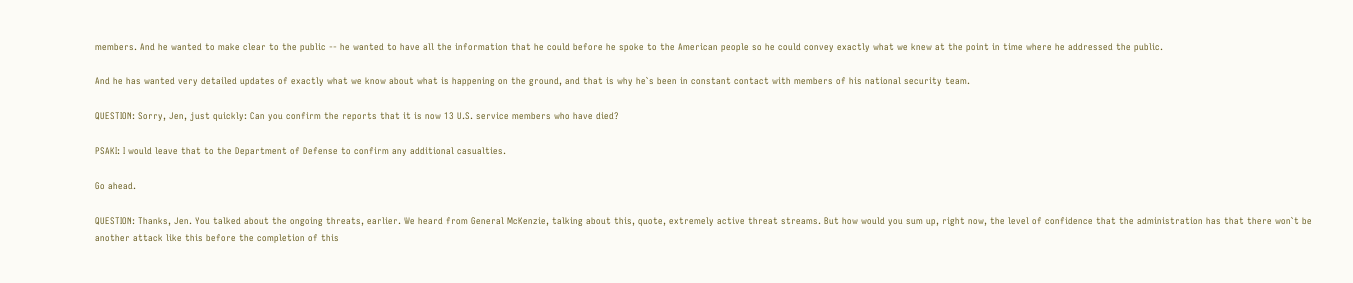members. And he wanted to make clear to the public -- he wanted to have all the information that he could before he spoke to the American people so he could convey exactly what we knew at the point in time where he addressed the public.

And he has wanted very detailed updates of exactly what we know about what is happening on the ground, and that is why he`s been in constant contact with members of his national security team.

QUESTION: Sorry, Jen, just quickly: Can you confirm the reports that it is now 13 U.S. service members who have died?

PSAKI: I would leave that to the Department of Defense to confirm any additional casualties.

Go ahead.

QUESTION: Thanks, Jen. You talked about the ongoing threats, earlier. We heard from General McKenzie, talking about this, quote, extremely active threat streams. But how would you sum up, right now, the level of confidence that the administration has that there won`t be another attack like this before the completion of this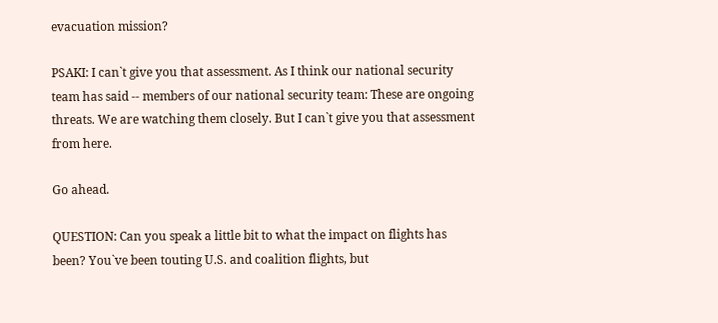evacuation mission?

PSAKI: I can`t give you that assessment. As I think our national security team has said -- members of our national security team: These are ongoing threats. We are watching them closely. But I can`t give you that assessment from here.

Go ahead.

QUESTION: Can you speak a little bit to what the impact on flights has been? You`ve been touting U.S. and coalition flights, but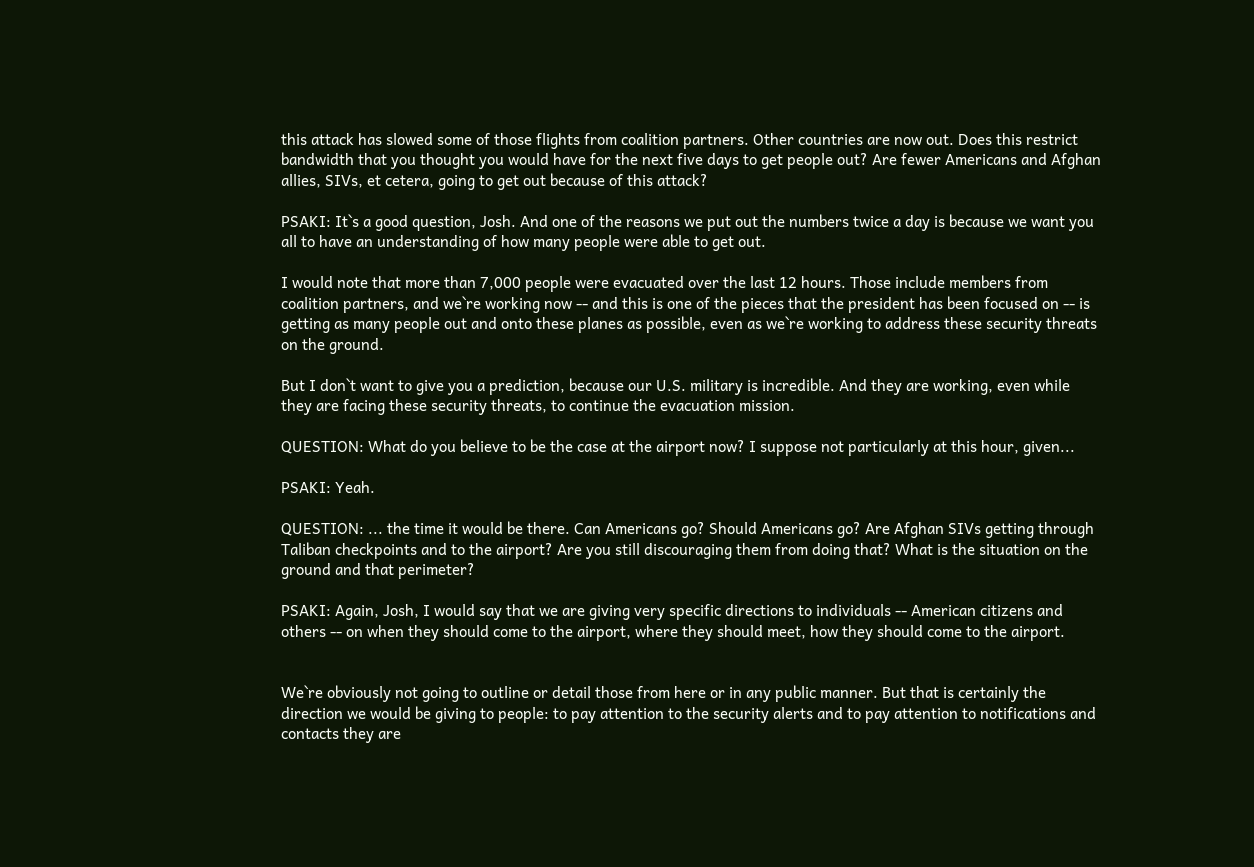this attack has slowed some of those flights from coalition partners. Other countries are now out. Does this restrict bandwidth that you thought you would have for the next five days to get people out? Are fewer Americans and Afghan allies, SIVs, et cetera, going to get out because of this attack?

PSAKI: It`s a good question, Josh. And one of the reasons we put out the numbers twice a day is because we want you all to have an understanding of how many people were able to get out.

I would note that more than 7,000 people were evacuated over the last 12 hours. Those include members from coalition partners, and we`re working now -- and this is one of the pieces that the president has been focused on -- is getting as many people out and onto these planes as possible, even as we`re working to address these security threats on the ground.

But I don`t want to give you a prediction, because our U.S. military is incredible. And they are working, even while they are facing these security threats, to continue the evacuation mission.

QUESTION: What do you believe to be the case at the airport now? I suppose not particularly at this hour, given...

PSAKI: Yeah.

QUESTION: ... the time it would be there. Can Americans go? Should Americans go? Are Afghan SIVs getting through Taliban checkpoints and to the airport? Are you still discouraging them from doing that? What is the situation on the ground and that perimeter?

PSAKI: Again, Josh, I would say that we are giving very specific directions to individuals -- American citizens and others -- on when they should come to the airport, where they should meet, how they should come to the airport.


We`re obviously not going to outline or detail those from here or in any public manner. But that is certainly the direction we would be giving to people: to pay attention to the security alerts and to pay attention to notifications and contacts they are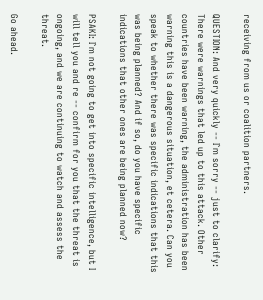receiving from us or coalition partners.

QUESTION: And very quickly -- I`m sorry -- just to clarify: There were warnings that led up to this attack. Other countries have been warning, the administration has been warning this is a dangerous situation, et cetera. Can you speak to whether there was specific indications that this was being planned? And if so, do you have specific indications that other ones are being planned now?

PSAKI: I`m not going to get into specific intelligence, but I will tell you and re -- confirm for you that the threat is ongoing, and we are continuing to watch and assess the threat.

Go ahead.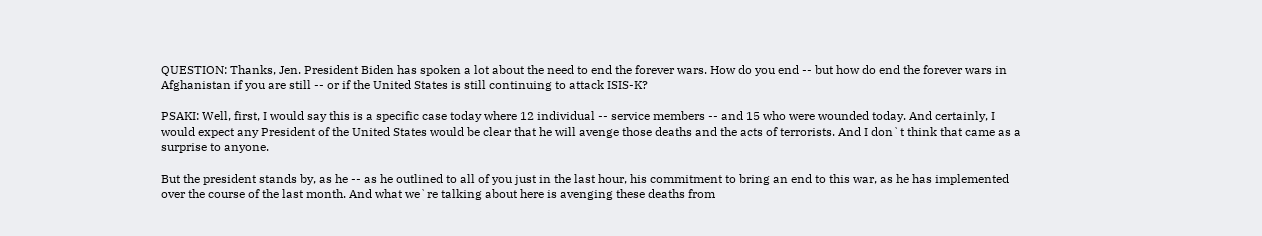QUESTION: Thanks, Jen. President Biden has spoken a lot about the need to end the forever wars. How do you end -- but how do end the forever wars in Afghanistan if you are still -- or if the United States is still continuing to attack ISIS-K?

PSAKI: Well, first, I would say this is a specific case today where 12 individual -- service members -- and 15 who were wounded today. And certainly, I would expect any President of the United States would be clear that he will avenge those deaths and the acts of terrorists. And I don`t think that came as a surprise to anyone.

But the president stands by, as he -- as he outlined to all of you just in the last hour, his commitment to bring an end to this war, as he has implemented over the course of the last month. And what we`re talking about here is avenging these deaths from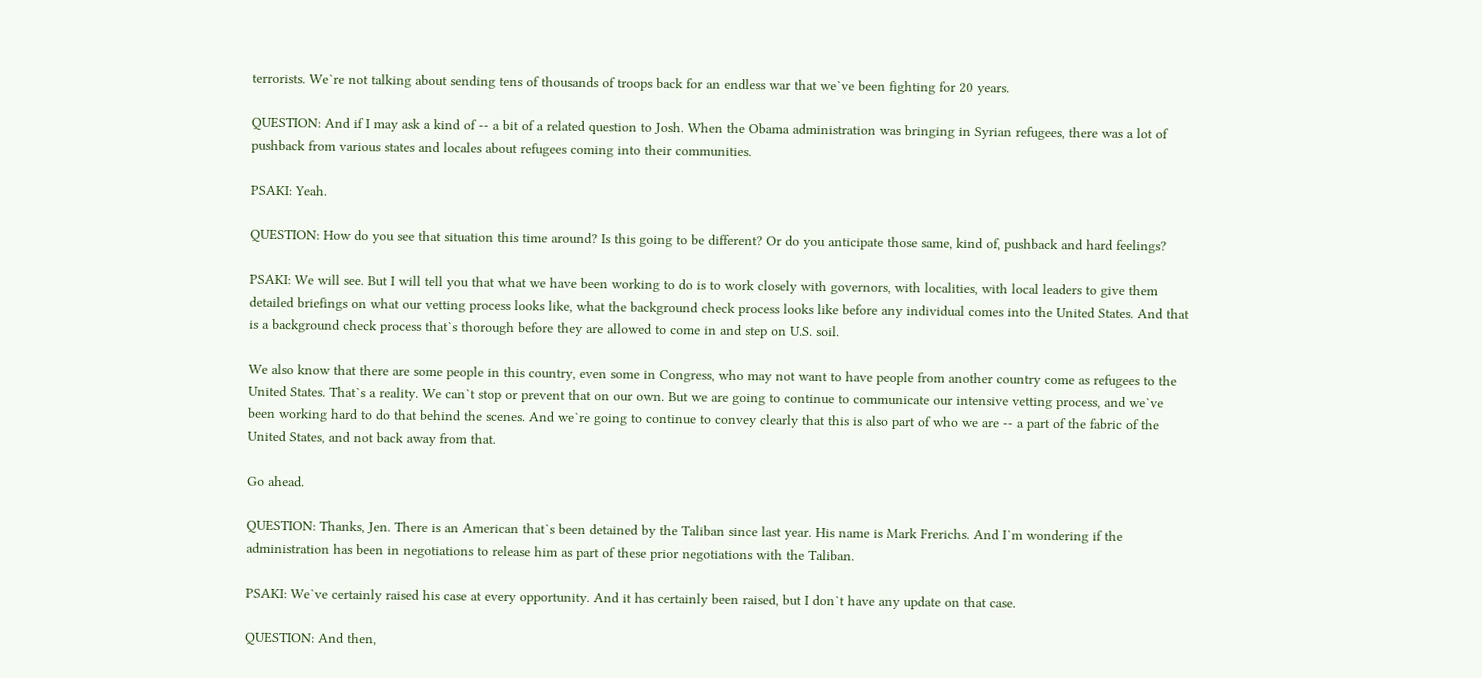terrorists. We`re not talking about sending tens of thousands of troops back for an endless war that we`ve been fighting for 20 years.

QUESTION: And if I may ask a kind of -- a bit of a related question to Josh. When the Obama administration was bringing in Syrian refugees, there was a lot of pushback from various states and locales about refugees coming into their communities.

PSAKI: Yeah.

QUESTION: How do you see that situation this time around? Is this going to be different? Or do you anticipate those same, kind of, pushback and hard feelings?

PSAKI: We will see. But I will tell you that what we have been working to do is to work closely with governors, with localities, with local leaders to give them detailed briefings on what our vetting process looks like, what the background check process looks like before any individual comes into the United States. And that is a background check process that`s thorough before they are allowed to come in and step on U.S. soil.

We also know that there are some people in this country, even some in Congress, who may not want to have people from another country come as refugees to the United States. That`s a reality. We can`t stop or prevent that on our own. But we are going to continue to communicate our intensive vetting process, and we`ve been working hard to do that behind the scenes. And we`re going to continue to convey clearly that this is also part of who we are -- a part of the fabric of the United States, and not back away from that.

Go ahead.

QUESTION: Thanks, Jen. There is an American that`s been detained by the Taliban since last year. His name is Mark Frerichs. And I`m wondering if the administration has been in negotiations to release him as part of these prior negotiations with the Taliban.

PSAKI: We`ve certainly raised his case at every opportunity. And it has certainly been raised, but I don`t have any update on that case.

QUESTION: And then,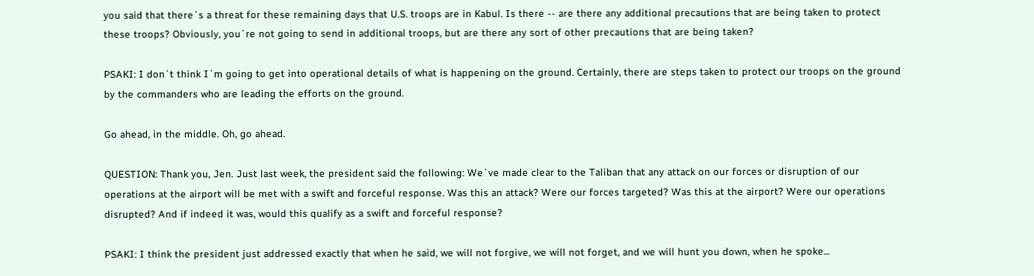you said that there`s a threat for these remaining days that U.S. troops are in Kabul. Is there -- are there any additional precautions that are being taken to protect these troops? Obviously, you`re not going to send in additional troops, but are there any sort of other precautions that are being taken?

PSAKI: I don`t think I`m going to get into operational details of what is happening on the ground. Certainly, there are steps taken to protect our troops on the ground by the commanders who are leading the efforts on the ground.

Go ahead, in the middle. Oh, go ahead.

QUESTION: Thank you, Jen. Just last week, the president said the following: We`ve made clear to the Taliban that any attack on our forces or disruption of our operations at the airport will be met with a swift and forceful response. Was this an attack? Were our forces targeted? Was this at the airport? Were our operations disrupted? And if indeed it was, would this qualify as a swift and forceful response?

PSAKI: I think the president just addressed exactly that when he said, we will not forgive, we will not forget, and we will hunt you down, when he spoke...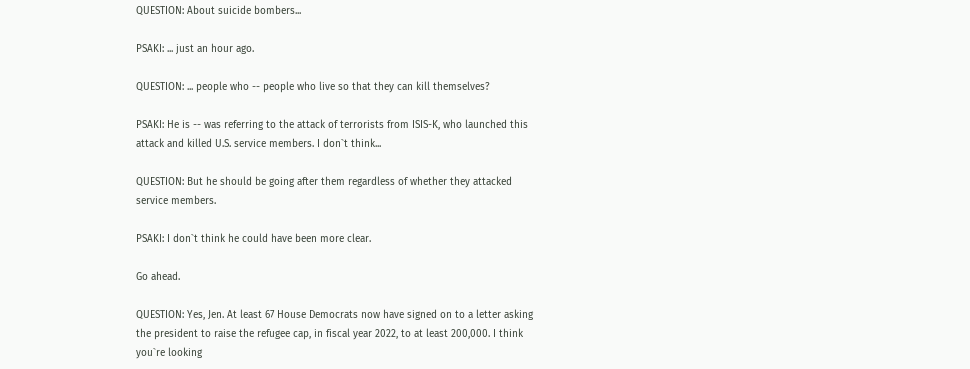QUESTION: About suicide bombers...

PSAKI: ... just an hour ago.

QUESTION: ... people who -- people who live so that they can kill themselves?

PSAKI: He is -- was referring to the attack of terrorists from ISIS-K, who launched this attack and killed U.S. service members. I don`t think...

QUESTION: But he should be going after them regardless of whether they attacked service members.

PSAKI: I don`t think he could have been more clear.

Go ahead.

QUESTION: Yes, Jen. At least 67 House Democrats now have signed on to a letter asking the president to raise the refugee cap, in fiscal year 2022, to at least 200,000. I think you`re looking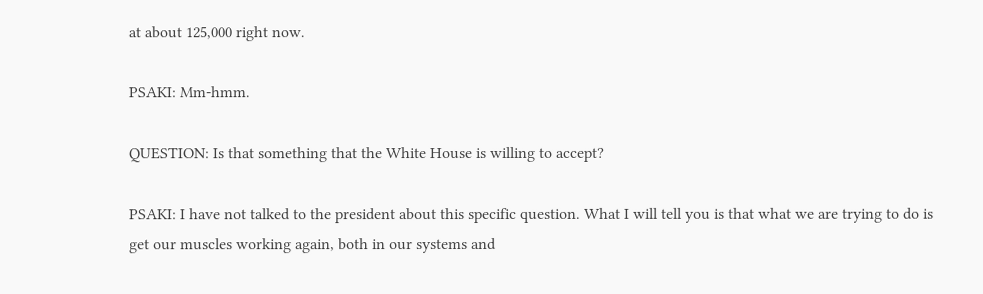at about 125,000 right now.

PSAKI: Mm-hmm.

QUESTION: Is that something that the White House is willing to accept?

PSAKI: I have not talked to the president about this specific question. What I will tell you is that what we are trying to do is get our muscles working again, both in our systems and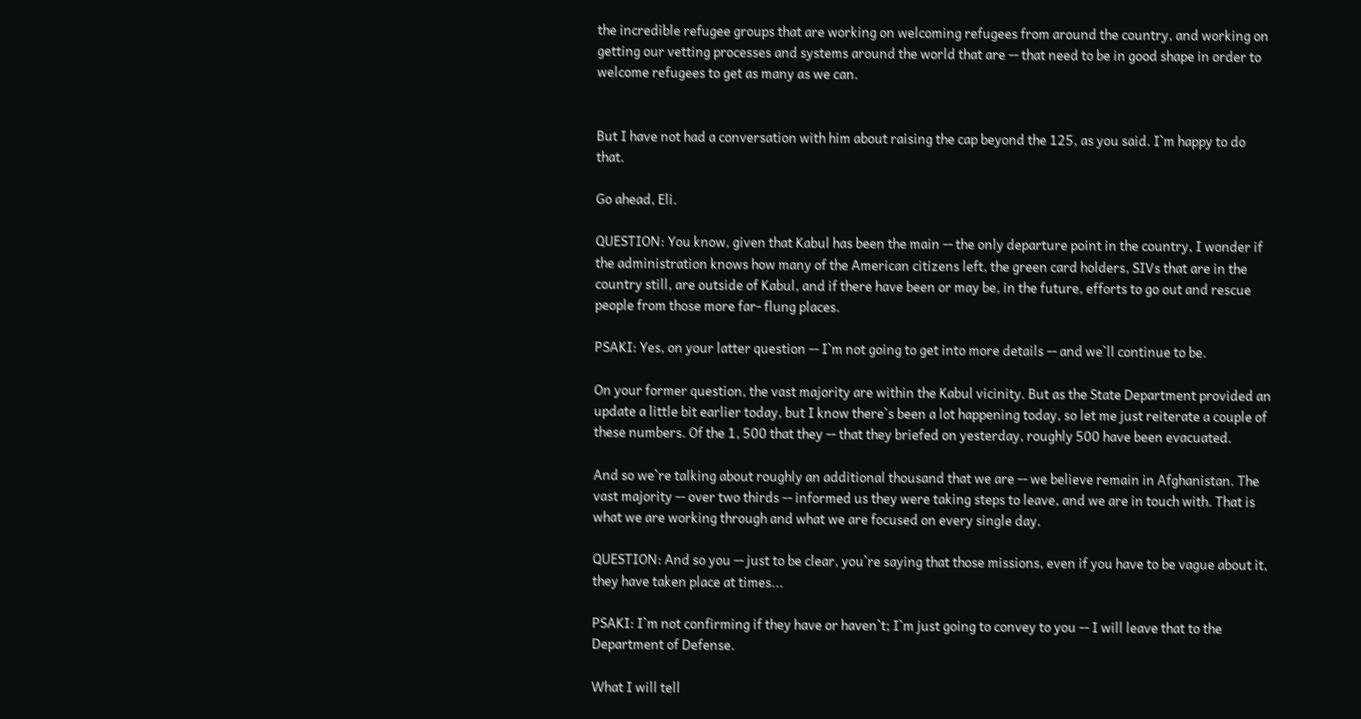the incredible refugee groups that are working on welcoming refugees from around the country, and working on getting our vetting processes and systems around the world that are -- that need to be in good shape in order to welcome refugees to get as many as we can.


But I have not had a conversation with him about raising the cap beyond the 125, as you said. I`m happy to do that.

Go ahead, Eli.

QUESTION: You know, given that Kabul has been the main -- the only departure point in the country, I wonder if the administration knows how many of the American citizens left, the green card holders, SIVs that are in the country still, are outside of Kabul, and if there have been or may be, in the future, efforts to go out and rescue people from those more far- flung places.

PSAKI: Yes, on your latter question -- I`m not going to get into more details -- and we`ll continue to be.

On your former question, the vast majority are within the Kabul vicinity. But as the State Department provided an update a little bit earlier today, but I know there`s been a lot happening today, so let me just reiterate a couple of these numbers. Of the 1, 500 that they -- that they briefed on yesterday, roughly 500 have been evacuated.

And so we`re talking about roughly an additional thousand that we are -- we believe remain in Afghanistan. The vast majority -- over two thirds -- informed us they were taking steps to leave, and we are in touch with. That is what we are working through and what we are focused on every single day.

QUESTION: And so you -- just to be clear, you`re saying that those missions, even if you have to be vague about it, they have taken place at times...

PSAKI: I`m not confirming if they have or haven`t; I`m just going to convey to you -- I will leave that to the Department of Defense.

What I will tell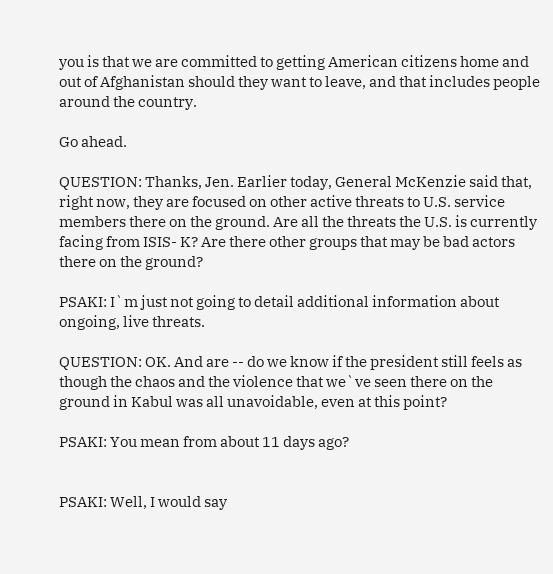you is that we are committed to getting American citizens home and out of Afghanistan should they want to leave, and that includes people around the country.

Go ahead.

QUESTION: Thanks, Jen. Earlier today, General McKenzie said that, right now, they are focused on other active threats to U.S. service members there on the ground. Are all the threats the U.S. is currently facing from ISIS- K? Are there other groups that may be bad actors there on the ground?

PSAKI: I`m just not going to detail additional information about ongoing, live threats.

QUESTION: OK. And are -- do we know if the president still feels as though the chaos and the violence that we`ve seen there on the ground in Kabul was all unavoidable, even at this point?

PSAKI: You mean from about 11 days ago?


PSAKI: Well, I would say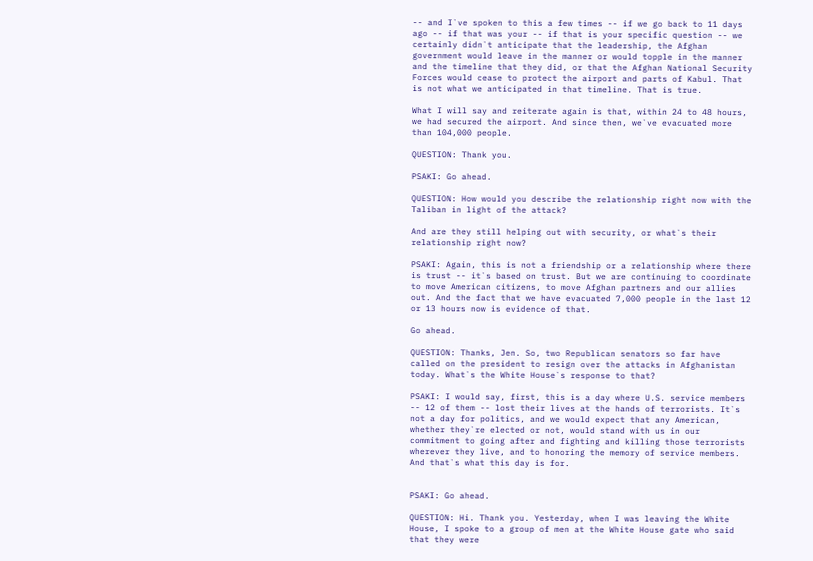-- and I`ve spoken to this a few times -- if we go back to 11 days ago -- if that was your -- if that is your specific question -- we certainly didn`t anticipate that the leadership, the Afghan government would leave in the manner or would topple in the manner and the timeline that they did, or that the Afghan National Security Forces would cease to protect the airport and parts of Kabul. That is not what we anticipated in that timeline. That is true.

What I will say and reiterate again is that, within 24 to 48 hours, we had secured the airport. And since then, we`ve evacuated more than 104,000 people.

QUESTION: Thank you.

PSAKI: Go ahead.

QUESTION: How would you describe the relationship right now with the Taliban in light of the attack?

And are they still helping out with security, or what`s their relationship right now?

PSAKI: Again, this is not a friendship or a relationship where there is trust -- it`s based on trust. But we are continuing to coordinate to move American citizens, to move Afghan partners and our allies out. And the fact that we have evacuated 7,000 people in the last 12 or 13 hours now is evidence of that.

Go ahead.

QUESTION: Thanks, Jen. So, two Republican senators so far have called on the president to resign over the attacks in Afghanistan today. What`s the White House`s response to that?

PSAKI: I would say, first, this is a day where U.S. service members -- 12 of them -- lost their lives at the hands of terrorists. It`s not a day for politics, and we would expect that any American, whether they`re elected or not, would stand with us in our commitment to going after and fighting and killing those terrorists wherever they live, and to honoring the memory of service members. And that`s what this day is for.


PSAKI: Go ahead.

QUESTION: Hi. Thank you. Yesterday, when I was leaving the White House, I spoke to a group of men at the White House gate who said that they were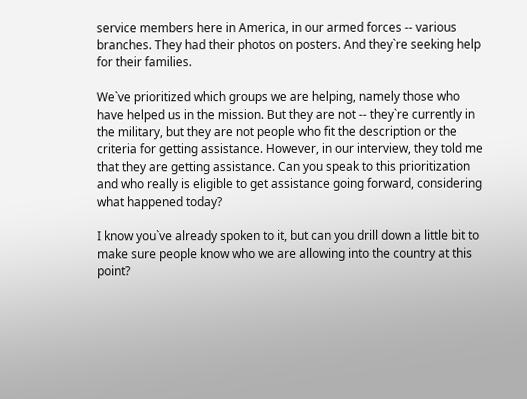service members here in America, in our armed forces -- various branches. They had their photos on posters. And they`re seeking help for their families.

We`ve prioritized which groups we are helping, namely those who have helped us in the mission. But they are not -- they`re currently in the military, but they are not people who fit the description or the criteria for getting assistance. However, in our interview, they told me that they are getting assistance. Can you speak to this prioritization and who really is eligible to get assistance going forward, considering what happened today?

I know you`ve already spoken to it, but can you drill down a little bit to make sure people know who we are allowing into the country at this point?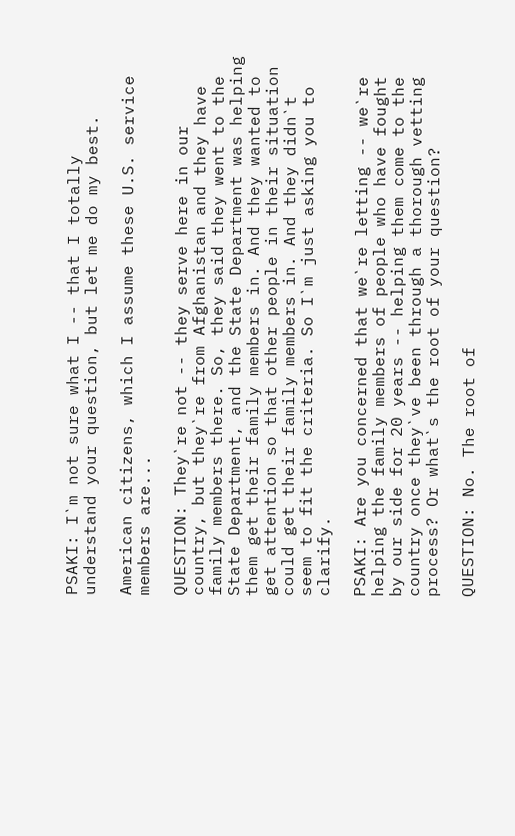PSAKI: I`m not sure what I -- that I totally understand your question, but let me do my best.

American citizens, which I assume these U.S. service members are...

QUESTION: They`re not -- they serve here in our country, but they`re from Afghanistan and they have family members there. So, they said they went to the State Department, and the State Department was helping them get their family members in. And they wanted to get attention so that other people in their situation could get their family members in. And they didn`t seem to fit the criteria. So I`m just asking you to clarify.

PSAKI: Are you concerned that we`re letting -- we`re helping the family members of people who have fought by our side for 20 years -- helping them come to the country once they`ve been through a thorough vetting process? Or what`s the root of your question?

QUESTION: No. The root of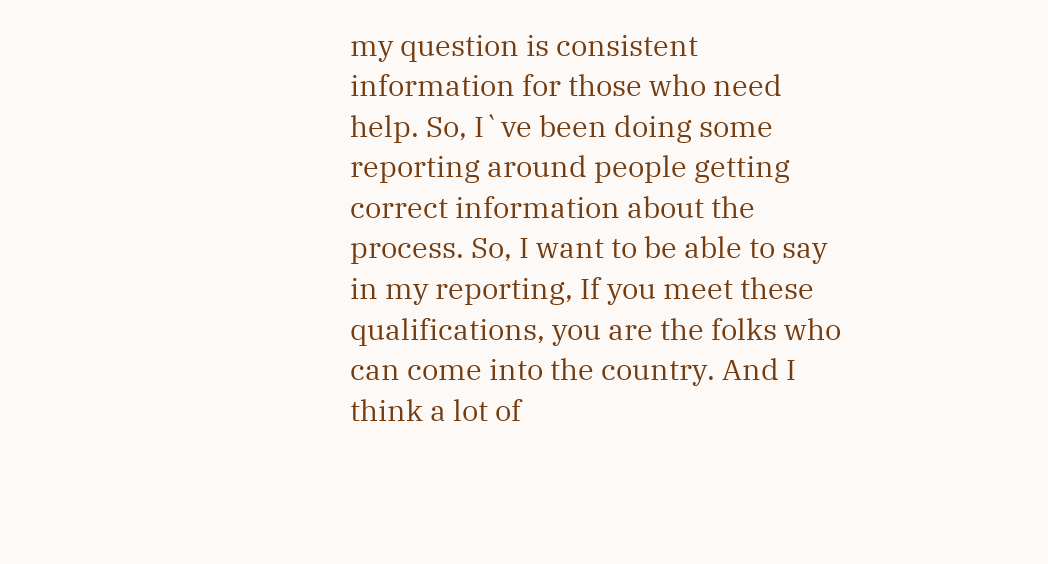my question is consistent information for those who need help. So, I`ve been doing some reporting around people getting correct information about the process. So, I want to be able to say in my reporting, If you meet these qualifications, you are the folks who can come into the country. And I think a lot of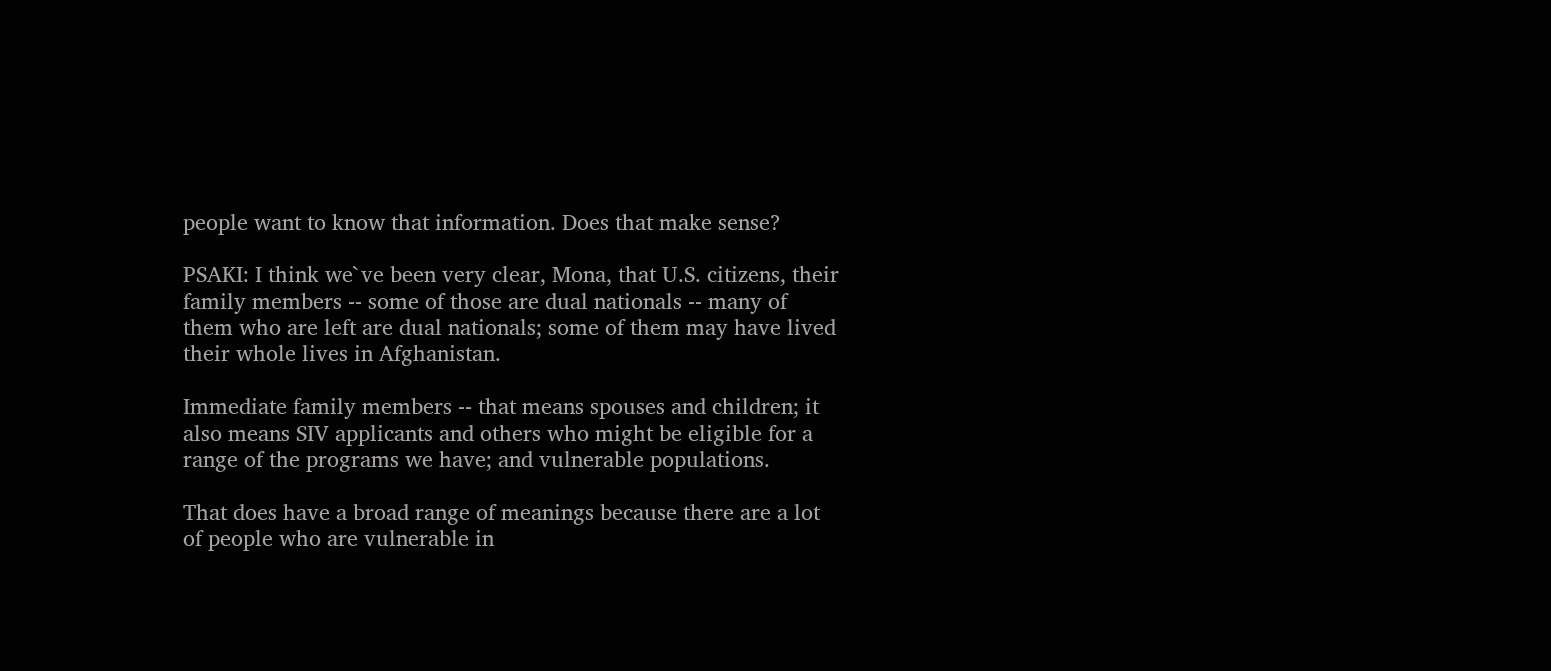people want to know that information. Does that make sense?

PSAKI: I think we`ve been very clear, Mona, that U.S. citizens, their family members -- some of those are dual nationals -- many of them who are left are dual nationals; some of them may have lived their whole lives in Afghanistan.

Immediate family members -- that means spouses and children; it also means SIV applicants and others who might be eligible for a range of the programs we have; and vulnerable populations.

That does have a broad range of meanings because there are a lot of people who are vulnerable in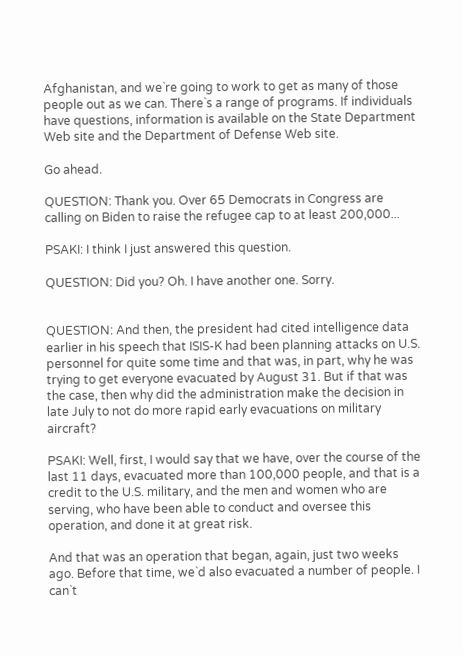Afghanistan, and we`re going to work to get as many of those people out as we can. There`s a range of programs. If individuals have questions, information is available on the State Department Web site and the Department of Defense Web site.

Go ahead.

QUESTION: Thank you. Over 65 Democrats in Congress are calling on Biden to raise the refugee cap to at least 200,000...

PSAKI: I think I just answered this question.

QUESTION: Did you? Oh. I have another one. Sorry.


QUESTION: And then, the president had cited intelligence data earlier in his speech that ISIS-K had been planning attacks on U.S. personnel for quite some time and that was, in part, why he was trying to get everyone evacuated by August 31. But if that was the case, then why did the administration make the decision in late July to not do more rapid early evacuations on military aircraft?

PSAKI: Well, first, I would say that we have, over the course of the last 11 days, evacuated more than 100,000 people, and that is a credit to the U.S. military, and the men and women who are serving, who have been able to conduct and oversee this operation, and done it at great risk.

And that was an operation that began, again, just two weeks ago. Before that time, we`d also evacuated a number of people. I can`t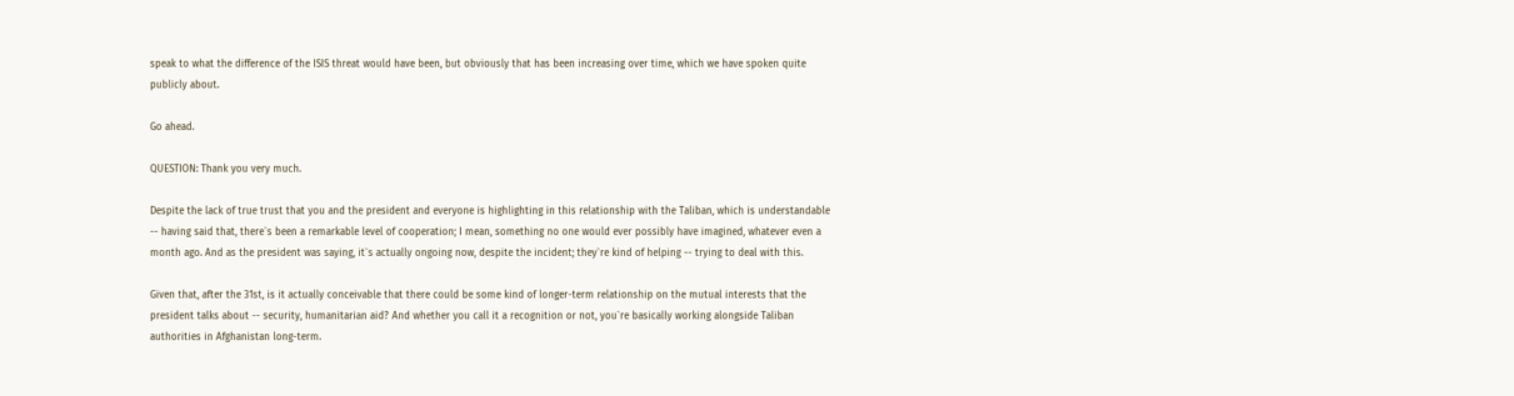speak to what the difference of the ISIS threat would have been, but obviously that has been increasing over time, which we have spoken quite publicly about.

Go ahead.

QUESTION: Thank you very much.

Despite the lack of true trust that you and the president and everyone is highlighting in this relationship with the Taliban, which is understandable -- having said that, there`s been a remarkable level of cooperation; I mean, something no one would ever possibly have imagined, whatever even a month ago. And as the president was saying, it`s actually ongoing now, despite the incident; they`re kind of helping -- trying to deal with this.

Given that, after the 31st, is it actually conceivable that there could be some kind of longer-term relationship on the mutual interests that the president talks about -- security, humanitarian aid? And whether you call it a recognition or not, you`re basically working alongside Taliban authorities in Afghanistan long-term.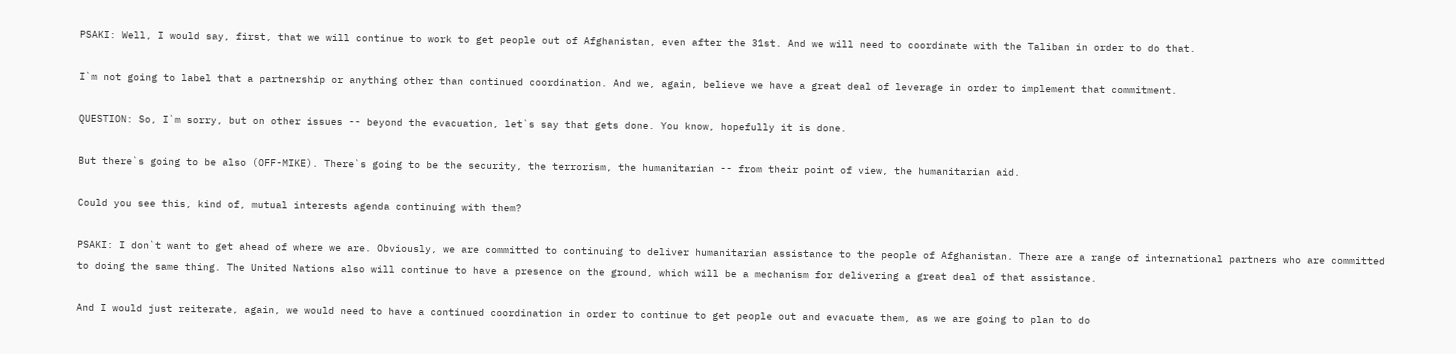PSAKI: Well, I would say, first, that we will continue to work to get people out of Afghanistan, even after the 31st. And we will need to coordinate with the Taliban in order to do that.

I`m not going to label that a partnership or anything other than continued coordination. And we, again, believe we have a great deal of leverage in order to implement that commitment.

QUESTION: So, I`m sorry, but on other issues -- beyond the evacuation, let`s say that gets done. You know, hopefully it is done.

But there`s going to be also (OFF-MIKE). There`s going to be the security, the terrorism, the humanitarian -- from their point of view, the humanitarian aid.

Could you see this, kind of, mutual interests agenda continuing with them?

PSAKI: I don`t want to get ahead of where we are. Obviously, we are committed to continuing to deliver humanitarian assistance to the people of Afghanistan. There are a range of international partners who are committed to doing the same thing. The United Nations also will continue to have a presence on the ground, which will be a mechanism for delivering a great deal of that assistance.

And I would just reiterate, again, we would need to have a continued coordination in order to continue to get people out and evacuate them, as we are going to plan to do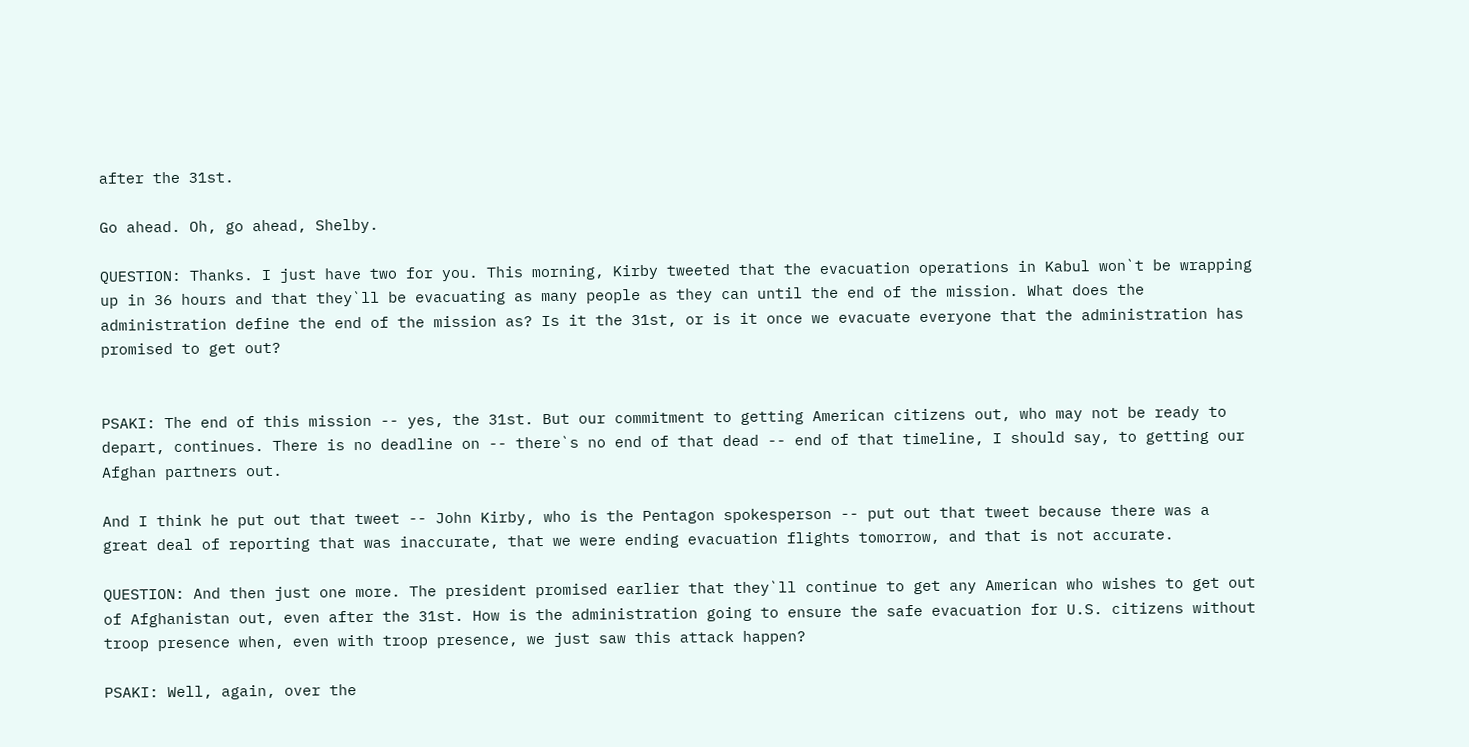after the 31st.

Go ahead. Oh, go ahead, Shelby.

QUESTION: Thanks. I just have two for you. This morning, Kirby tweeted that the evacuation operations in Kabul won`t be wrapping up in 36 hours and that they`ll be evacuating as many people as they can until the end of the mission. What does the administration define the end of the mission as? Is it the 31st, or is it once we evacuate everyone that the administration has promised to get out?


PSAKI: The end of this mission -- yes, the 31st. But our commitment to getting American citizens out, who may not be ready to depart, continues. There is no deadline on -- there`s no end of that dead -- end of that timeline, I should say, to getting our Afghan partners out.

And I think he put out that tweet -- John Kirby, who is the Pentagon spokesperson -- put out that tweet because there was a great deal of reporting that was inaccurate, that we were ending evacuation flights tomorrow, and that is not accurate.

QUESTION: And then just one more. The president promised earlier that they`ll continue to get any American who wishes to get out of Afghanistan out, even after the 31st. How is the administration going to ensure the safe evacuation for U.S. citizens without troop presence when, even with troop presence, we just saw this attack happen?

PSAKI: Well, again, over the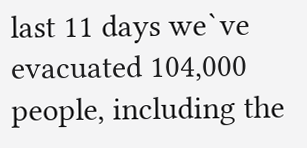last 11 days we`ve evacuated 104,000 people, including the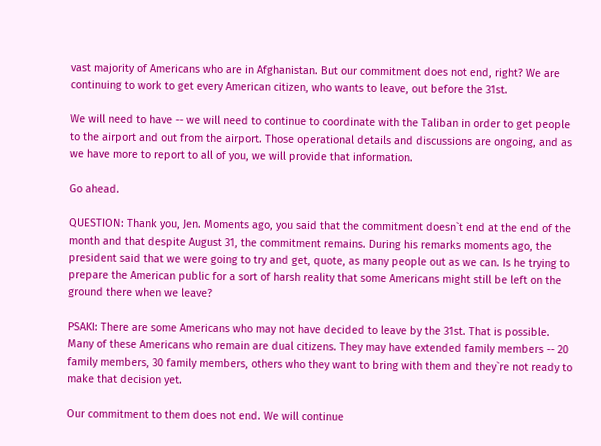vast majority of Americans who are in Afghanistan. But our commitment does not end, right? We are continuing to work to get every American citizen, who wants to leave, out before the 31st.

We will need to have -- we will need to continue to coordinate with the Taliban in order to get people to the airport and out from the airport. Those operational details and discussions are ongoing, and as we have more to report to all of you, we will provide that information.

Go ahead.

QUESTION: Thank you, Jen. Moments ago, you said that the commitment doesn`t end at the end of the month and that despite August 31, the commitment remains. During his remarks moments ago, the president said that we were going to try and get, quote, as many people out as we can. Is he trying to prepare the American public for a sort of harsh reality that some Americans might still be left on the ground there when we leave?

PSAKI: There are some Americans who may not have decided to leave by the 31st. That is possible. Many of these Americans who remain are dual citizens. They may have extended family members -- 20 family members, 30 family members, others who they want to bring with them and they`re not ready to make that decision yet.

Our commitment to them does not end. We will continue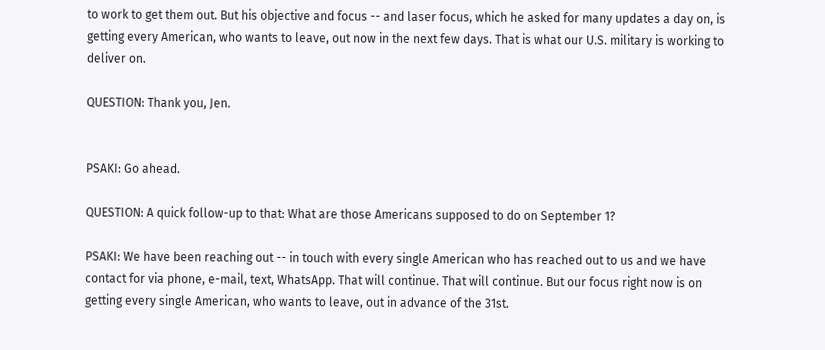to work to get them out. But his objective and focus -- and laser focus, which he asked for many updates a day on, is getting every American, who wants to leave, out now in the next few days. That is what our U.S. military is working to deliver on.

QUESTION: Thank you, Jen.


PSAKI: Go ahead.

QUESTION: A quick follow-up to that: What are those Americans supposed to do on September 1?

PSAKI: We have been reaching out -- in touch with every single American who has reached out to us and we have contact for via phone, e-mail, text, WhatsApp. That will continue. That will continue. But our focus right now is on getting every single American, who wants to leave, out in advance of the 31st.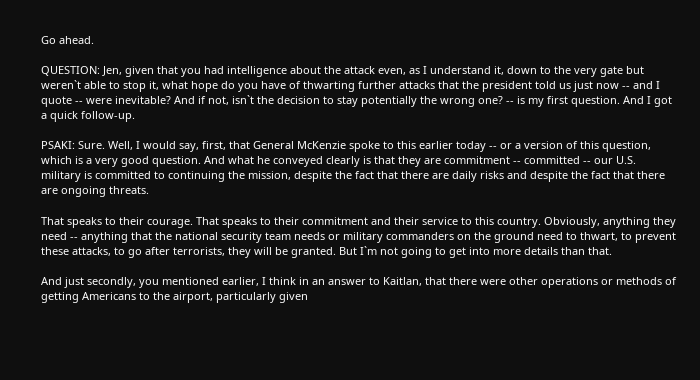Go ahead.

QUESTION: Jen, given that you had intelligence about the attack even, as I understand it, down to the very gate but weren`t able to stop it, what hope do you have of thwarting further attacks that the president told us just now -- and I quote -- were inevitable? And if not, isn`t the decision to stay potentially the wrong one? -- is my first question. And I got a quick follow-up.

PSAKI: Sure. Well, I would say, first, that General McKenzie spoke to this earlier today -- or a version of this question, which is a very good question. And what he conveyed clearly is that they are commitment -- committed -- our U.S. military is committed to continuing the mission, despite the fact that there are daily risks and despite the fact that there are ongoing threats.

That speaks to their courage. That speaks to their commitment and their service to this country. Obviously, anything they need -- anything that the national security team needs or military commanders on the ground need to thwart, to prevent these attacks, to go after terrorists, they will be granted. But I`m not going to get into more details than that.

And just secondly, you mentioned earlier, I think in an answer to Kaitlan, that there were other operations or methods of getting Americans to the airport, particularly given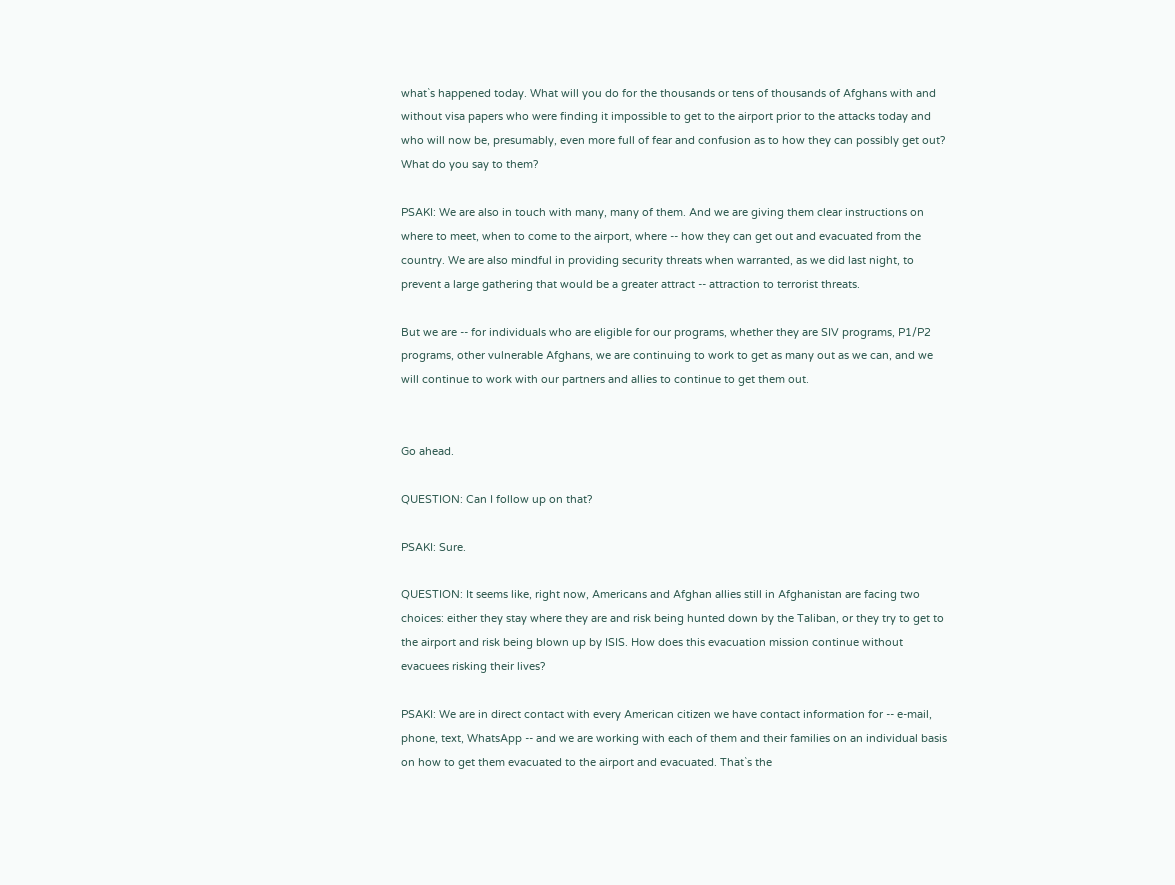what`s happened today. What will you do for the thousands or tens of thousands of Afghans with and without visa papers who were finding it impossible to get to the airport prior to the attacks today and who will now be, presumably, even more full of fear and confusion as to how they can possibly get out? What do you say to them?

PSAKI: We are also in touch with many, many of them. And we are giving them clear instructions on where to meet, when to come to the airport, where -- how they can get out and evacuated from the country. We are also mindful in providing security threats when warranted, as we did last night, to prevent a large gathering that would be a greater attract -- attraction to terrorist threats.

But we are -- for individuals who are eligible for our programs, whether they are SIV programs, P1/P2 programs, other vulnerable Afghans, we are continuing to work to get as many out as we can, and we will continue to work with our partners and allies to continue to get them out.


Go ahead.

QUESTION: Can I follow up on that?

PSAKI: Sure.

QUESTION: It seems like, right now, Americans and Afghan allies still in Afghanistan are facing two choices: either they stay where they are and risk being hunted down by the Taliban, or they try to get to the airport and risk being blown up by ISIS. How does this evacuation mission continue without evacuees risking their lives?

PSAKI: We are in direct contact with every American citizen we have contact information for -- e-mail, phone, text, WhatsApp -- and we are working with each of them and their families on an individual basis on how to get them evacuated to the airport and evacuated. That`s the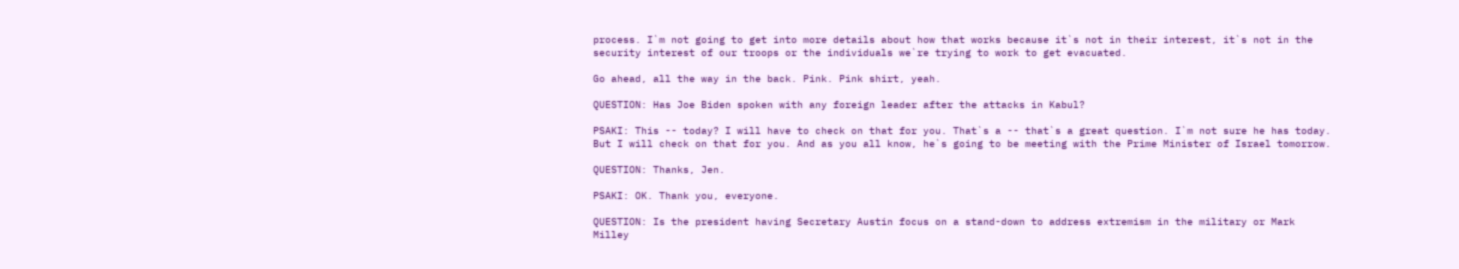process. I`m not going to get into more details about how that works because it`s not in their interest, it`s not in the security interest of our troops or the individuals we`re trying to work to get evacuated.

Go ahead, all the way in the back. Pink. Pink shirt, yeah.

QUESTION: Has Joe Biden spoken with any foreign leader after the attacks in Kabul?

PSAKI: This -- today? I will have to check on that for you. That`s a -- that`s a great question. I`m not sure he has today. But I will check on that for you. And as you all know, he`s going to be meeting with the Prime Minister of Israel tomorrow.

QUESTION: Thanks, Jen.

PSAKI: OK. Thank you, everyone.

QUESTION: Is the president having Secretary Austin focus on a stand-down to address extremism in the military or Mark Milley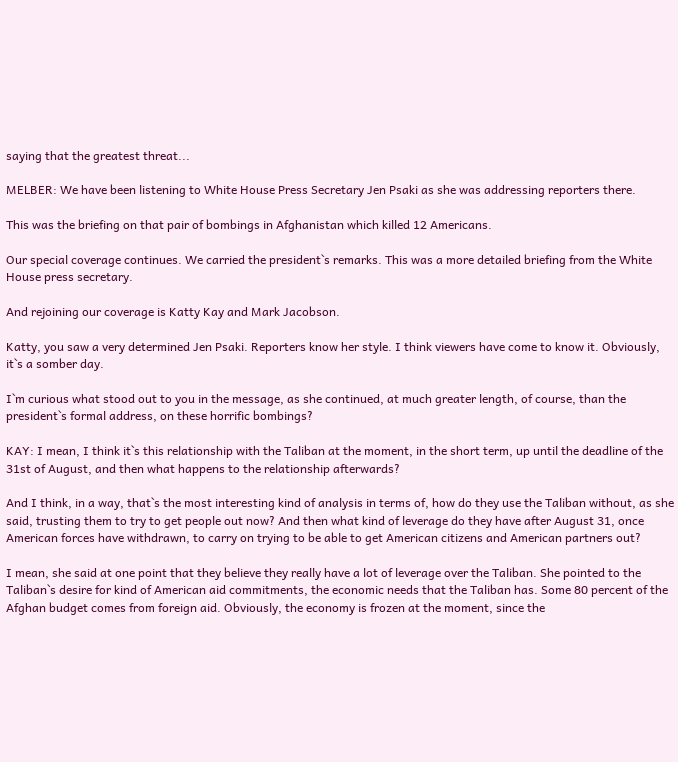saying that the greatest threat...

MELBER: We have been listening to White House Press Secretary Jen Psaki as she was addressing reporters there.

This was the briefing on that pair of bombings in Afghanistan which killed 12 Americans.

Our special coverage continues. We carried the president`s remarks. This was a more detailed briefing from the White House press secretary.

And rejoining our coverage is Katty Kay and Mark Jacobson.

Katty, you saw a very determined Jen Psaki. Reporters know her style. I think viewers have come to know it. Obviously, it`s a somber day.

I`m curious what stood out to you in the message, as she continued, at much greater length, of course, than the president`s formal address, on these horrific bombings?

KAY: I mean, I think it`s this relationship with the Taliban at the moment, in the short term, up until the deadline of the 31st of August, and then what happens to the relationship afterwards?

And I think, in a way, that`s the most interesting kind of analysis in terms of, how do they use the Taliban without, as she said, trusting them to try to get people out now? And then what kind of leverage do they have after August 31, once American forces have withdrawn, to carry on trying to be able to get American citizens and American partners out?

I mean, she said at one point that they believe they really have a lot of leverage over the Taliban. She pointed to the Taliban`s desire for kind of American aid commitments, the economic needs that the Taliban has. Some 80 percent of the Afghan budget comes from foreign aid. Obviously, the economy is frozen at the moment, since the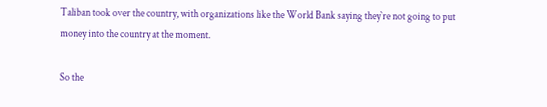Taliban took over the country, with organizations like the World Bank saying they`re not going to put money into the country at the moment.

So the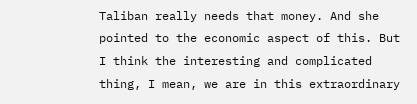Taliban really needs that money. And she pointed to the economic aspect of this. But I think the interesting and complicated thing, I mean, we are in this extraordinary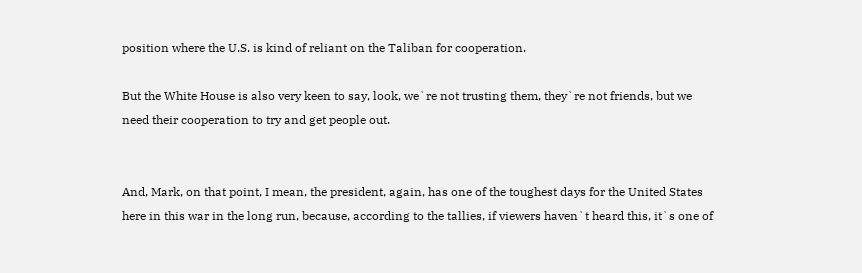position where the U.S. is kind of reliant on the Taliban for cooperation.

But the White House is also very keen to say, look, we`re not trusting them, they`re not friends, but we need their cooperation to try and get people out.


And, Mark, on that point, I mean, the president, again, has one of the toughest days for the United States here in this war in the long run, because, according to the tallies, if viewers haven`t heard this, it`s one of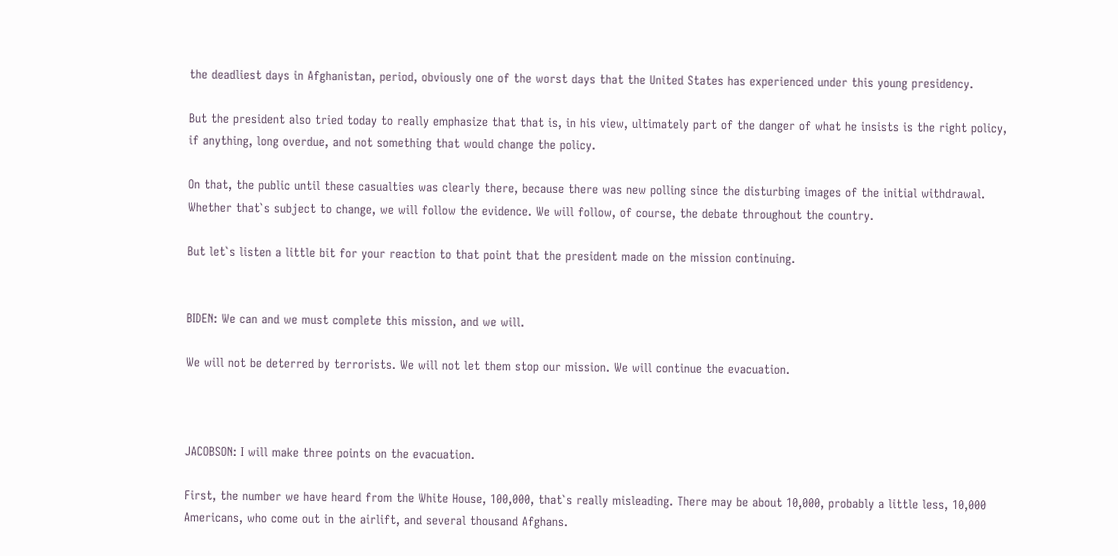the deadliest days in Afghanistan, period, obviously one of the worst days that the United States has experienced under this young presidency.

But the president also tried today to really emphasize that that is, in his view, ultimately part of the danger of what he insists is the right policy, if anything, long overdue, and not something that would change the policy.

On that, the public until these casualties was clearly there, because there was new polling since the disturbing images of the initial withdrawal. Whether that`s subject to change, we will follow the evidence. We will follow, of course, the debate throughout the country.

But let`s listen a little bit for your reaction to that point that the president made on the mission continuing.


BIDEN: We can and we must complete this mission, and we will.

We will not be deterred by terrorists. We will not let them stop our mission. We will continue the evacuation.



JACOBSON: I will make three points on the evacuation.

First, the number we have heard from the White House, 100,000, that`s really misleading. There may be about 10,000, probably a little less, 10,000 Americans, who come out in the airlift, and several thousand Afghans.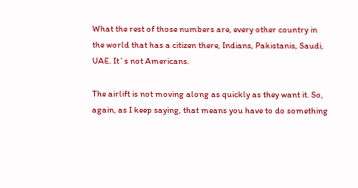What the rest of those numbers are, every other country in the world that has a citizen there, Indians, Pakistanis, Saudi, UAE. It`s not Americans.

The airlift is not moving along as quickly as they want it. So, again, as I keep saying, that means you have to do something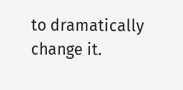to dramatically change it.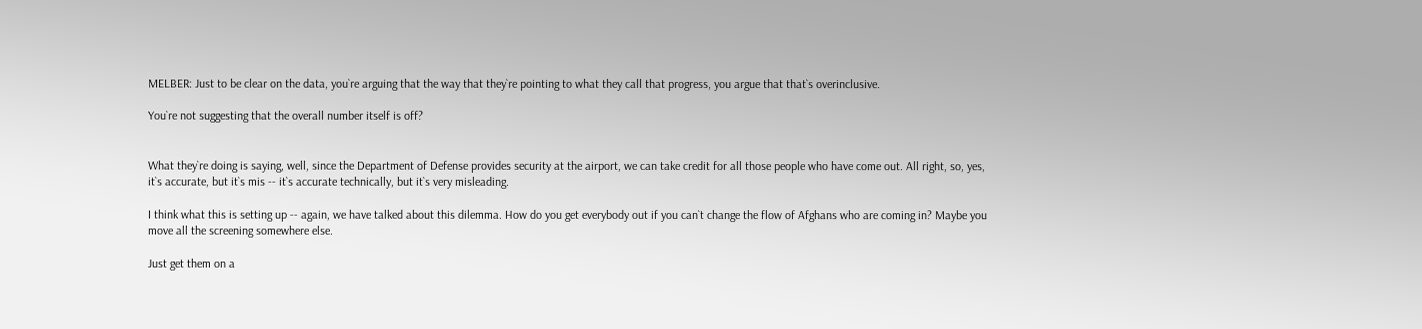MELBER: Just to be clear on the data, you`re arguing that the way that they`re pointing to what they call that progress, you argue that that`s overinclusive.

You`re not suggesting that the overall number itself is off?


What they`re doing is saying, well, since the Department of Defense provides security at the airport, we can take credit for all those people who have come out. All right, so, yes, it`s accurate, but it`s mis -- it`s accurate technically, but it`s very misleading.

I think what this is setting up -- again, we have talked about this dilemma. How do you get everybody out if you can`t change the flow of Afghans who are coming in? Maybe you move all the screening somewhere else.

Just get them on a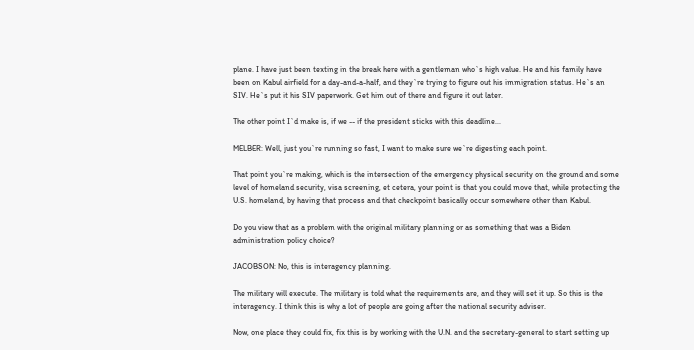plane. I have just been texting in the break here with a gentleman who`s high value. He and his family have been on Kabul airfield for a day-and-a-half, and they`re trying to figure out his immigration status. He`s an SIV. He`s put it his SIV paperwork. Get him out of there and figure it out later.

The other point I`d make is, if we -- if the president sticks with this deadline...

MELBER: Well, just you`re running so fast, I want to make sure we`re digesting each point.

That point you`re making, which is the intersection of the emergency physical security on the ground and some level of homeland security, visa screening, et cetera, your point is that you could move that, while protecting the U.S. homeland, by having that process and that checkpoint basically occur somewhere other than Kabul.

Do you view that as a problem with the original military planning or as something that was a Biden administration policy choice?

JACOBSON: No, this is interagency planning.

The military will execute. The military is told what the requirements are, and they will set it up. So this is the interagency. I think this is why a lot of people are going after the national security adviser.

Now, one place they could fix, fix this is by working with the U.N. and the secretary-general to start setting up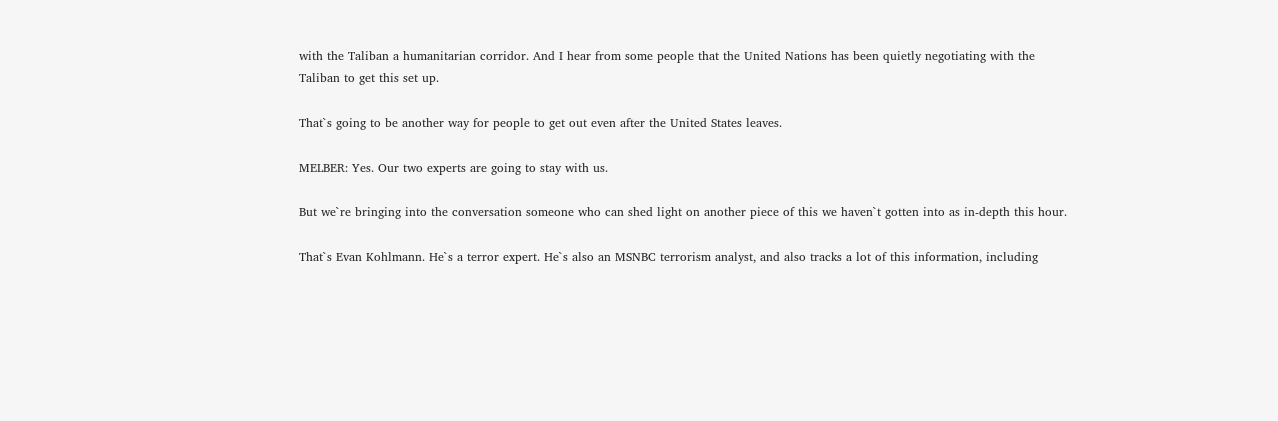with the Taliban a humanitarian corridor. And I hear from some people that the United Nations has been quietly negotiating with the Taliban to get this set up.

That`s going to be another way for people to get out even after the United States leaves.

MELBER: Yes. Our two experts are going to stay with us.

But we`re bringing into the conversation someone who can shed light on another piece of this we haven`t gotten into as in-depth this hour.

That`s Evan Kohlmann. He`s a terror expert. He`s also an MSNBC terrorism analyst, and also tracks a lot of this information, including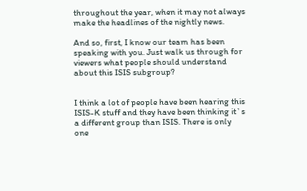throughout the year, when it may not always make the headlines of the nightly news.

And so, first, I know our team has been speaking with you. Just walk us through for viewers what people should understand about this ISIS subgroup?


I think a lot of people have been hearing this ISIS-K stuff and they have been thinking it`s a different group than ISIS. There is only one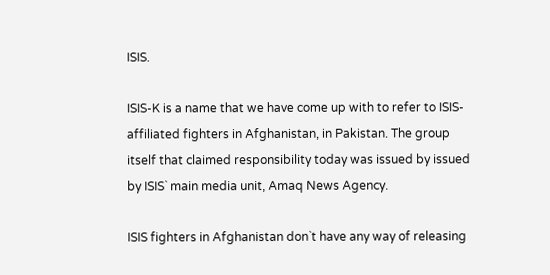ISIS.

ISIS-K is a name that we have come up with to refer to ISIS-affiliated fighters in Afghanistan, in Pakistan. The group itself that claimed responsibility today was issued by issued by ISIS` main media unit, Amaq News Agency.

ISIS fighters in Afghanistan don`t have any way of releasing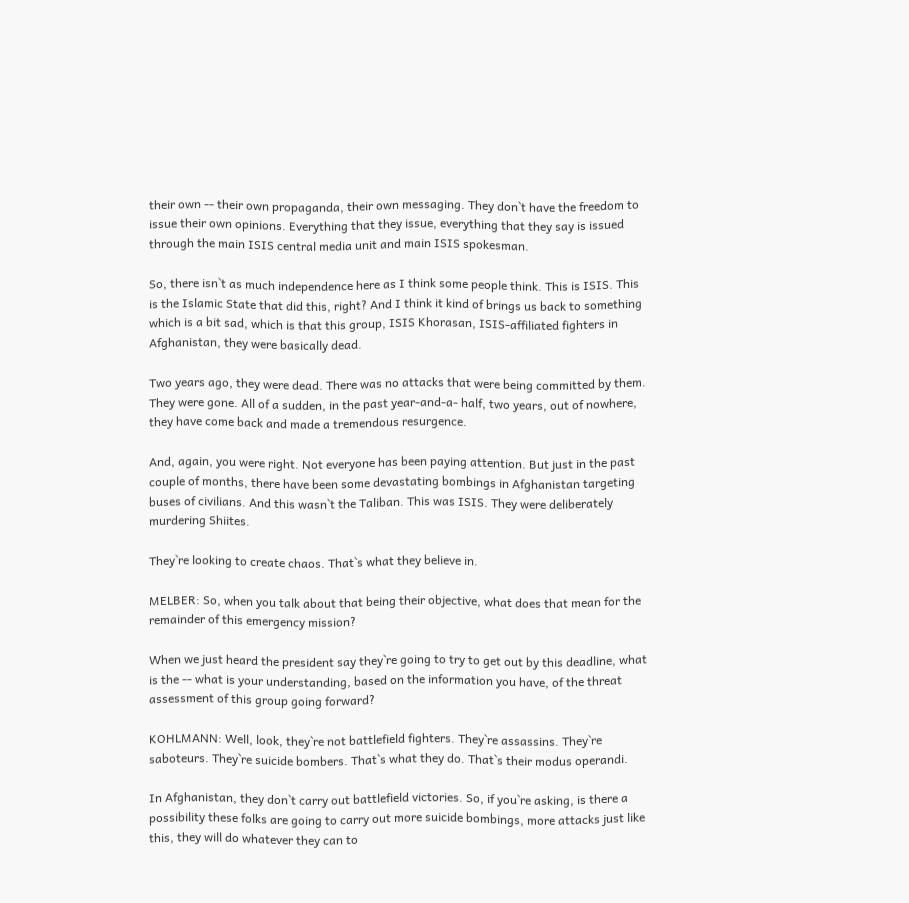their own -- their own propaganda, their own messaging. They don`t have the freedom to issue their own opinions. Everything that they issue, everything that they say is issued through the main ISIS central media unit and main ISIS spokesman.

So, there isn`t as much independence here as I think some people think. This is ISIS. This is the Islamic State that did this, right? And I think it kind of brings us back to something which is a bit sad, which is that this group, ISIS Khorasan, ISIS-affiliated fighters in Afghanistan, they were basically dead.

Two years ago, they were dead. There was no attacks that were being committed by them. They were gone. All of a sudden, in the past year-and-a- half, two years, out of nowhere, they have come back and made a tremendous resurgence.

And, again, you were right. Not everyone has been paying attention. But just in the past couple of months, there have been some devastating bombings in Afghanistan targeting buses of civilians. And this wasn`t the Taliban. This was ISIS. They were deliberately murdering Shiites.

They`re looking to create chaos. That`s what they believe in.

MELBER: So, when you talk about that being their objective, what does that mean for the remainder of this emergency mission?

When we just heard the president say they`re going to try to get out by this deadline, what is the -- what is your understanding, based on the information you have, of the threat assessment of this group going forward?

KOHLMANN: Well, look, they`re not battlefield fighters. They`re assassins. They`re saboteurs. They`re suicide bombers. That`s what they do. That`s their modus operandi.

In Afghanistan, they don`t carry out battlefield victories. So, if you`re asking, is there a possibility these folks are going to carry out more suicide bombings, more attacks just like this, they will do whatever they can to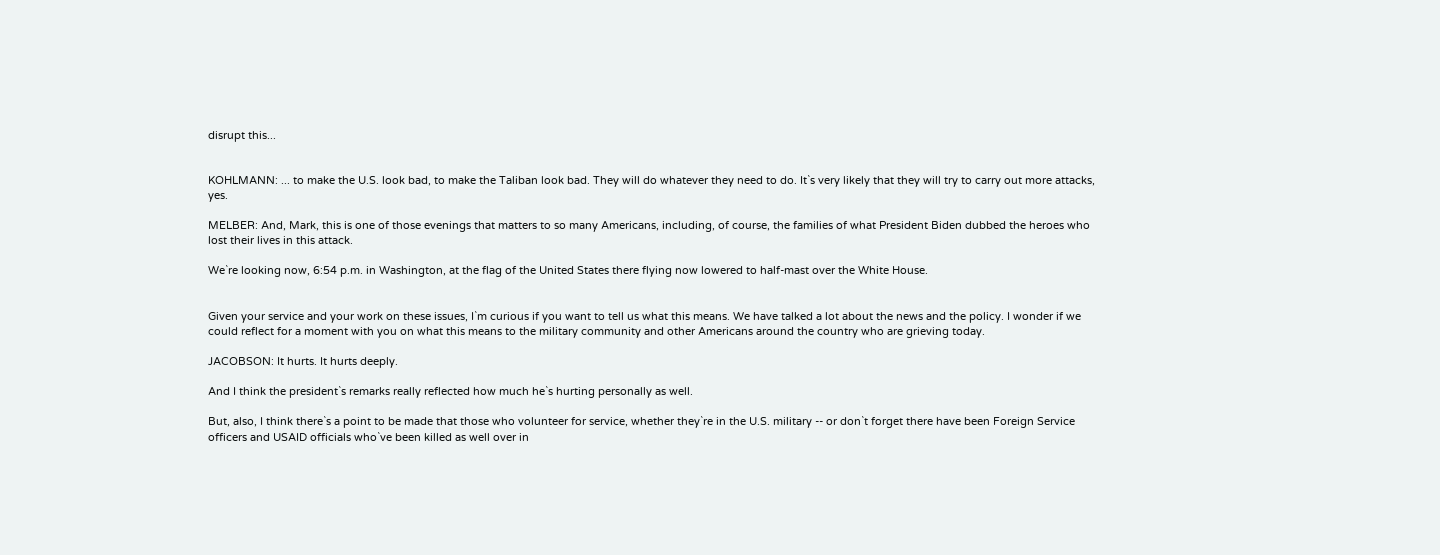disrupt this...


KOHLMANN: ... to make the U.S. look bad, to make the Taliban look bad. They will do whatever they need to do. It`s very likely that they will try to carry out more attacks, yes.

MELBER: And, Mark, this is one of those evenings that matters to so many Americans, including, of course, the families of what President Biden dubbed the heroes who lost their lives in this attack.

We`re looking now, 6:54 p.m. in Washington, at the flag of the United States there flying now lowered to half-mast over the White House.


Given your service and your work on these issues, I`m curious if you want to tell us what this means. We have talked a lot about the news and the policy. I wonder if we could reflect for a moment with you on what this means to the military community and other Americans around the country who are grieving today.

JACOBSON: It hurts. It hurts deeply.

And I think the president`s remarks really reflected how much he`s hurting personally as well.

But, also, I think there`s a point to be made that those who volunteer for service, whether they`re in the U.S. military -- or don`t forget there have been Foreign Service officers and USAID officials who`ve been killed as well over in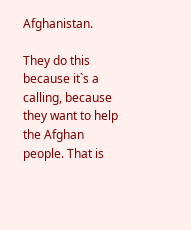Afghanistan.

They do this because it`s a calling, because they want to help the Afghan people. That is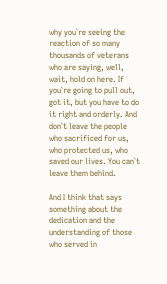why you`re seeing the reaction of so many thousands of veterans who are saying, well, wait, hold on here. If you`re going to pull out, got it, but you have to do it right and orderly. And don`t leave the people who sacrificed for us, who protected us, who saved our lives. You can`t leave them behind.

And I think that says something about the dedication and the understanding of those who served in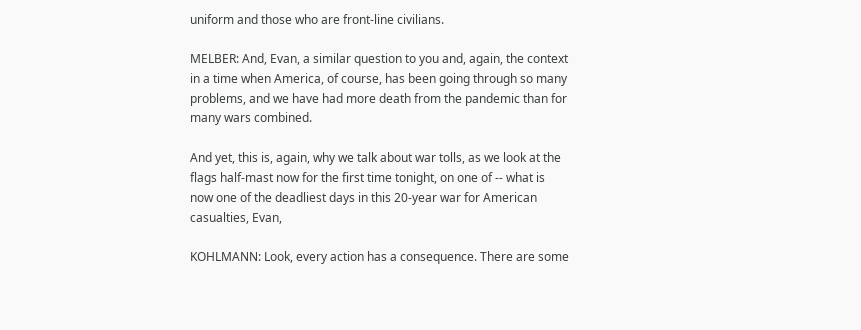uniform and those who are front-line civilians.

MELBER: And, Evan, a similar question to you and, again, the context in a time when America, of course, has been going through so many problems, and we have had more death from the pandemic than for many wars combined.

And yet, this is, again, why we talk about war tolls, as we look at the flags half-mast now for the first time tonight, on one of -- what is now one of the deadliest days in this 20-year war for American casualties, Evan,

KOHLMANN: Look, every action has a consequence. There are some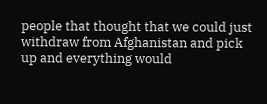people that thought that we could just withdraw from Afghanistan and pick up and everything would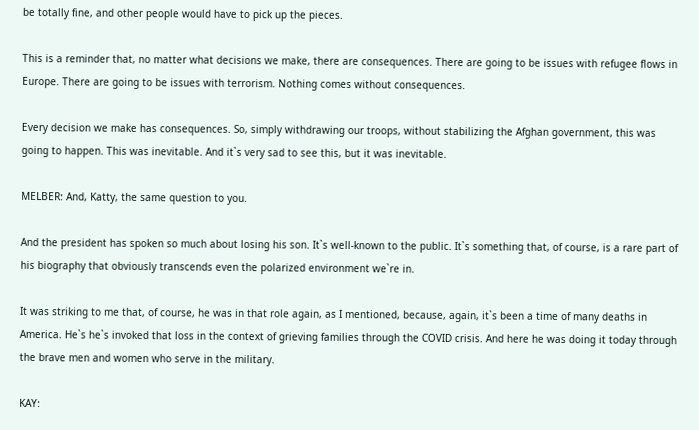be totally fine, and other people would have to pick up the pieces.

This is a reminder that, no matter what decisions we make, there are consequences. There are going to be issues with refugee flows in Europe. There are going to be issues with terrorism. Nothing comes without consequences.

Every decision we make has consequences. So, simply withdrawing our troops, without stabilizing the Afghan government, this was going to happen. This was inevitable. And it`s very sad to see this, but it was inevitable.

MELBER: And, Katty, the same question to you.

And the president has spoken so much about losing his son. It`s well-known to the public. It`s something that, of course, is a rare part of his biography that obviously transcends even the polarized environment we`re in.

It was striking to me that, of course, he was in that role again, as I mentioned, because, again, it`s been a time of many deaths in America. He`s he`s invoked that loss in the context of grieving families through the COVID crisis. And here he was doing it today through the brave men and women who serve in the military.

KAY: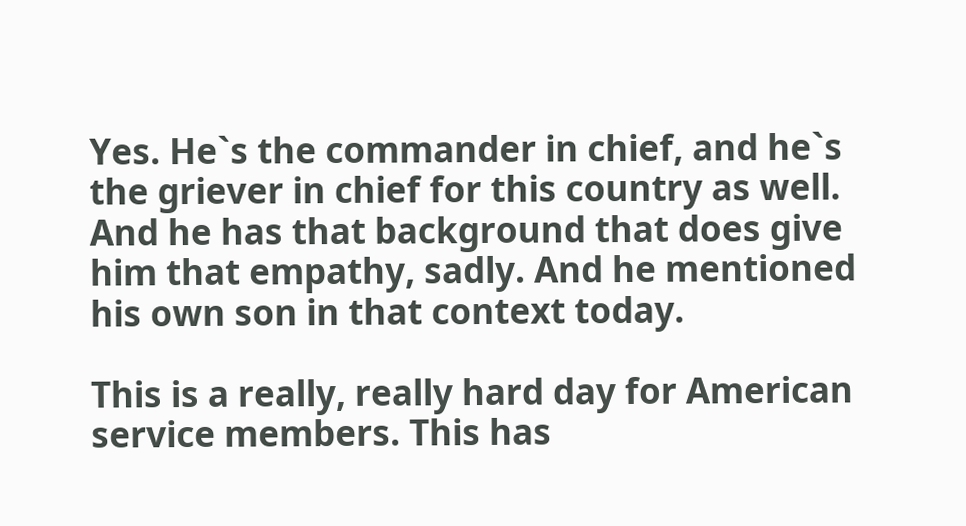Yes. He`s the commander in chief, and he`s the griever in chief for this country as well. And he has that background that does give him that empathy, sadly. And he mentioned his own son in that context today.

This is a really, really hard day for American service members. This has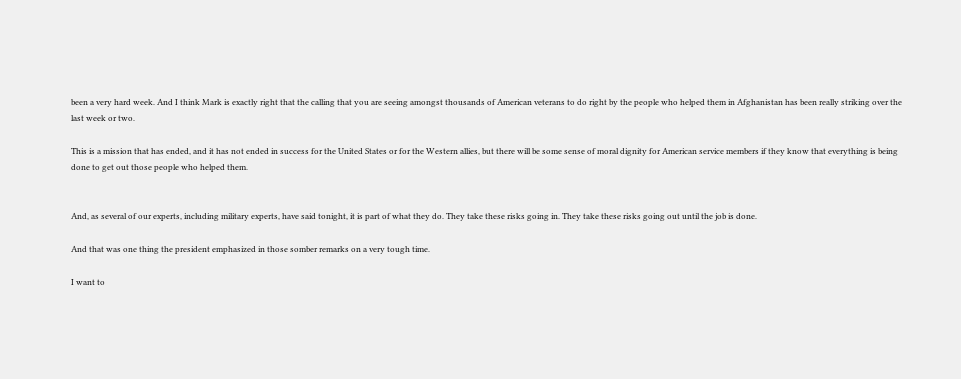been a very hard week. And I think Mark is exactly right that the calling that you are seeing amongst thousands of American veterans to do right by the people who helped them in Afghanistan has been really striking over the last week or two.

This is a mission that has ended, and it has not ended in success for the United States or for the Western allies, but there will be some sense of moral dignity for American service members if they know that everything is being done to get out those people who helped them.


And, as several of our experts, including military experts, have said tonight, it is part of what they do. They take these risks going in. They take these risks going out until the job is done.

And that was one thing the president emphasized in those somber remarks on a very tough time.

I want to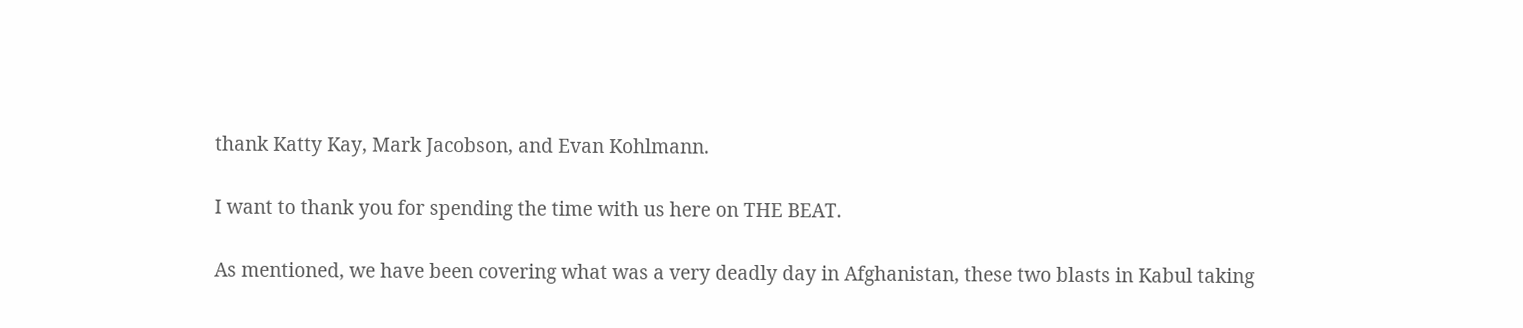thank Katty Kay, Mark Jacobson, and Evan Kohlmann.

I want to thank you for spending the time with us here on THE BEAT.

As mentioned, we have been covering what was a very deadly day in Afghanistan, these two blasts in Kabul taking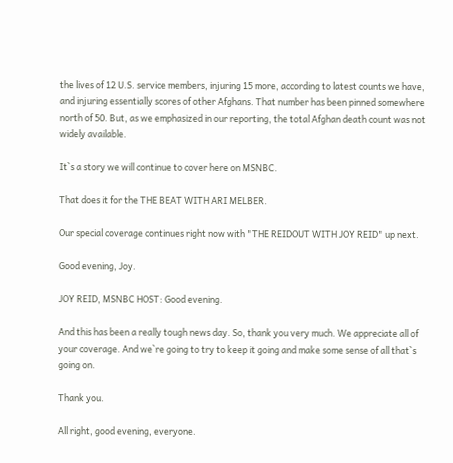the lives of 12 U.S. service members, injuring 15 more, according to latest counts we have, and injuring essentially scores of other Afghans. That number has been pinned somewhere north of 50. But, as we emphasized in our reporting, the total Afghan death count was not widely available.

It`s a story we will continue to cover here on MSNBC.

That does it for the THE BEAT WITH ARI MELBER.

Our special coverage continues right now with "THE REIDOUT WITH JOY REID" up next.

Good evening, Joy.

JOY REID, MSNBC HOST: Good evening.

And this has been a really tough news day. So, thank you very much. We appreciate all of your coverage. And we`re going to try to keep it going and make some sense of all that`s going on.

Thank you.

All right, good evening, everyone.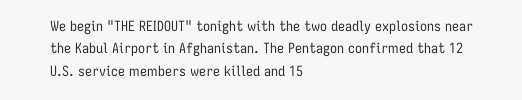We begin "THE REIDOUT" tonight with the two deadly explosions near the Kabul Airport in Afghanistan. The Pentagon confirmed that 12 U.S. service members were killed and 15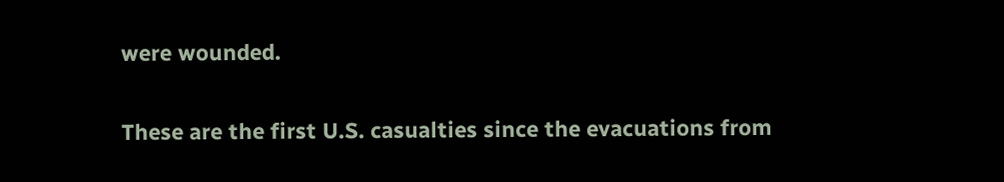were wounded.

These are the first U.S. casualties since the evacuations from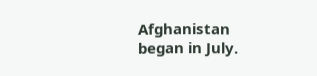Afghanistan began in July.